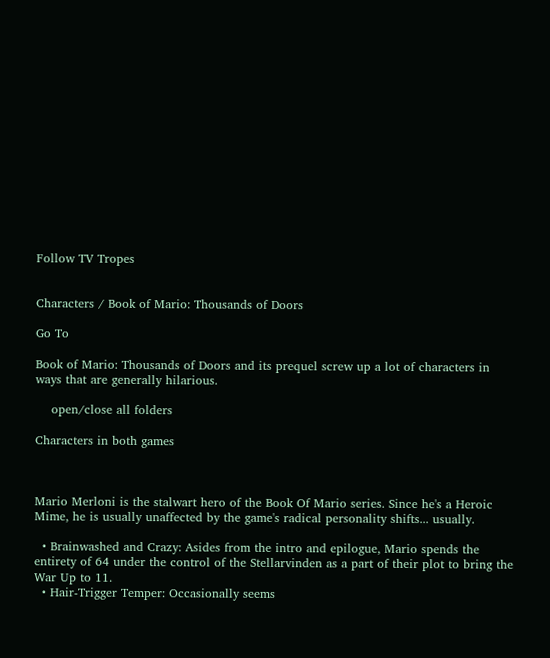Follow TV Tropes


Characters / Book of Mario: Thousands of Doors

Go To

Book of Mario: Thousands of Doors and its prequel screw up a lot of characters in ways that are generally hilarious.

    open/close all folders

Characters in both games



Mario Merloni is the stalwart hero of the Book Of Mario series. Since he's a Heroic Mime, he is usually unaffected by the game's radical personality shifts... usually.

  • Brainwashed and Crazy: Asides from the intro and epilogue, Mario spends the entirety of 64 under the control of the Stellarvinden as a part of their plot to bring the War Up to 11.
  • Hair-Trigger Temper: Occasionally seems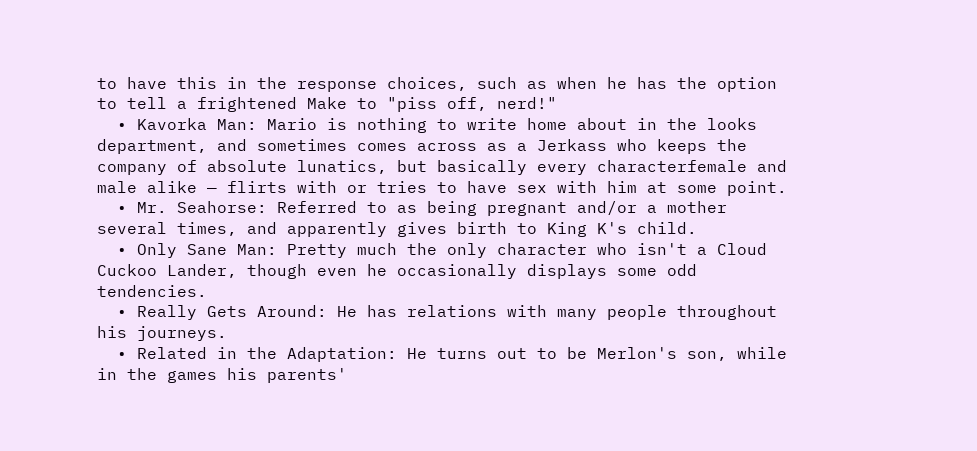to have this in the response choices, such as when he has the option to tell a frightened Make to "piss off, nerd!"
  • Kavorka Man: Mario is nothing to write home about in the looks department, and sometimes comes across as a Jerkass who keeps the company of absolute lunatics, but basically every characterfemale and male alike — flirts with or tries to have sex with him at some point.
  • Mr. Seahorse: Referred to as being pregnant and/or a mother several times, and apparently gives birth to King K's child.
  • Only Sane Man: Pretty much the only character who isn't a Cloud Cuckoo Lander, though even he occasionally displays some odd tendencies.
  • Really Gets Around: He has relations with many people throughout his journeys.
  • Related in the Adaptation: He turns out to be Merlon's son, while in the games his parents'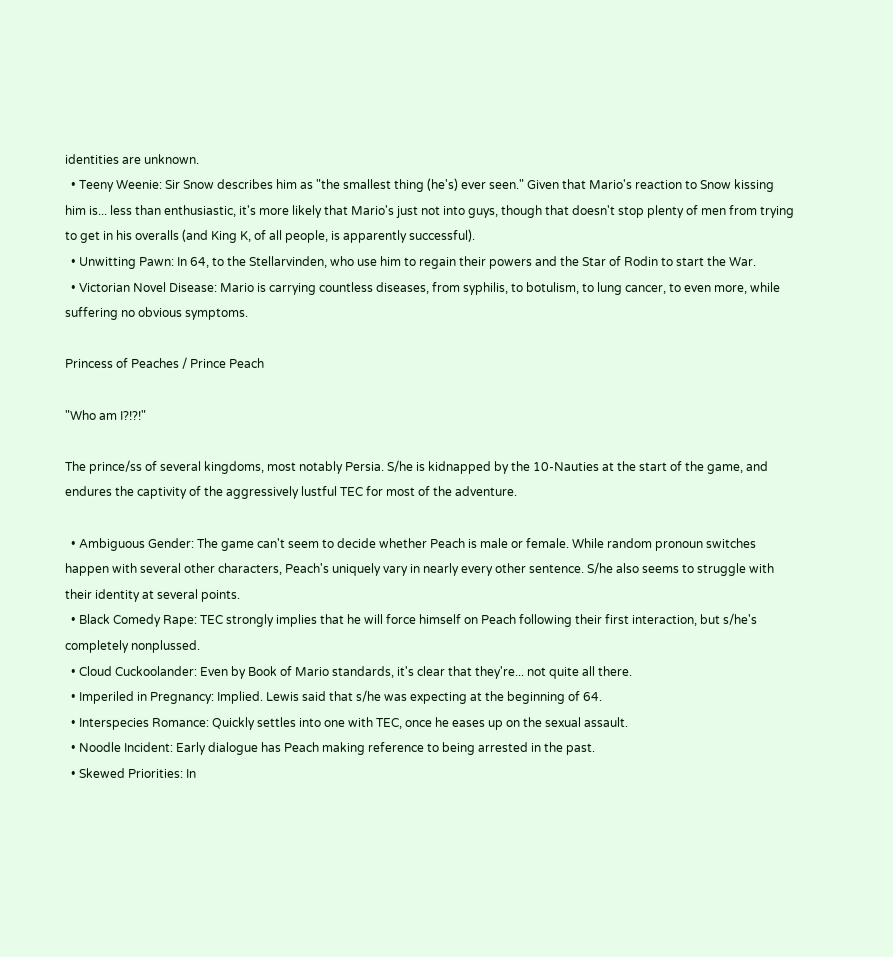identities are unknown.
  • Teeny Weenie: Sir Snow describes him as "the smallest thing (he's) ever seen." Given that Mario's reaction to Snow kissing him is... less than enthusiastic, it's more likely that Mario's just not into guys, though that doesn't stop plenty of men from trying to get in his overalls (and King K, of all people, is apparently successful).
  • Unwitting Pawn: In 64, to the Stellarvinden, who use him to regain their powers and the Star of Rodin to start the War.
  • Victorian Novel Disease: Mario is carrying countless diseases, from syphilis, to botulism, to lung cancer, to even more, while suffering no obvious symptoms.

Princess of Peaches / Prince Peach

"Who am I?!?!"

The prince/ss of several kingdoms, most notably Persia. S/he is kidnapped by the 10-Nauties at the start of the game, and endures the captivity of the aggressively lustful TEC for most of the adventure.

  • Ambiguous Gender: The game can't seem to decide whether Peach is male or female. While random pronoun switches happen with several other characters, Peach's uniquely vary in nearly every other sentence. S/he also seems to struggle with their identity at several points.
  • Black Comedy Rape: TEC strongly implies that he will force himself on Peach following their first interaction, but s/he's completely nonplussed.
  • Cloud Cuckoolander: Even by Book of Mario standards, it's clear that they're... not quite all there.
  • Imperiled in Pregnancy: Implied. Lewis said that s/he was expecting at the beginning of 64.
  • Interspecies Romance: Quickly settles into one with TEC, once he eases up on the sexual assault.
  • Noodle Incident: Early dialogue has Peach making reference to being arrested in the past.
  • Skewed Priorities: In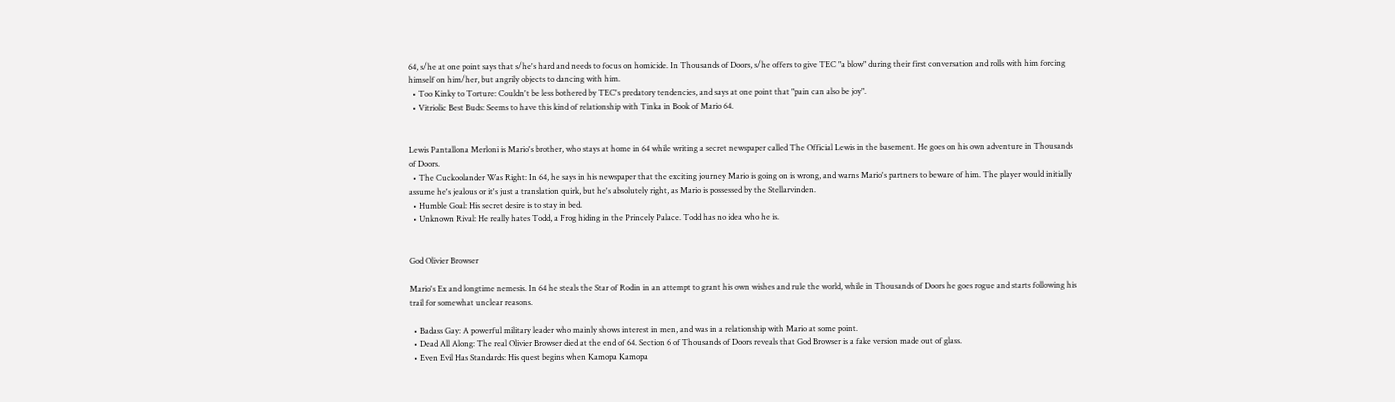64, s/he at one point says that s/he's hard and needs to focus on homicide. In Thousands of Doors, s/he offers to give TEC "a blow" during their first conversation and rolls with him forcing himself on him/her, but angrily objects to dancing with him.
  • Too Kinky to Torture: Couldn't be less bothered by TEC's predatory tendencies, and says at one point that "pain can also be joy".
  • Vitriolic Best Buds: Seems to have this kind of relationship with Tinka in Book of Mario 64.


Lewis Pantallona Merloni is Mario's brother, who stays at home in 64 while writing a secret newspaper called The Official Lewis in the basement. He goes on his own adventure in Thousands of Doors.
  • The Cuckoolander Was Right: In 64, he says in his newspaper that the exciting journey Mario is going on is wrong, and warns Mario's partners to beware of him. The player would initially assume he's jealous or it's just a translation quirk, but he's absolutely right, as Mario is possessed by the Stellarvinden.
  • Humble Goal: His secret desire is to stay in bed.
  • Unknown Rival: He really hates Todd, a Frog hiding in the Princely Palace. Todd has no idea who he is.


God Olivier Browser

Mario's Ex and longtime nemesis. In 64 he steals the Star of Rodin in an attempt to grant his own wishes and rule the world, while in Thousands of Doors he goes rogue and starts following his trail for somewhat unclear reasons.

  • Badass Gay: A powerful military leader who mainly shows interest in men, and was in a relationship with Mario at some point.
  • Dead All Along: The real Olivier Browser died at the end of 64. Section 6 of Thousands of Doors reveals that God Browser is a fake version made out of glass.
  • Even Evil Has Standards: His quest begins when Kamopa Kamopa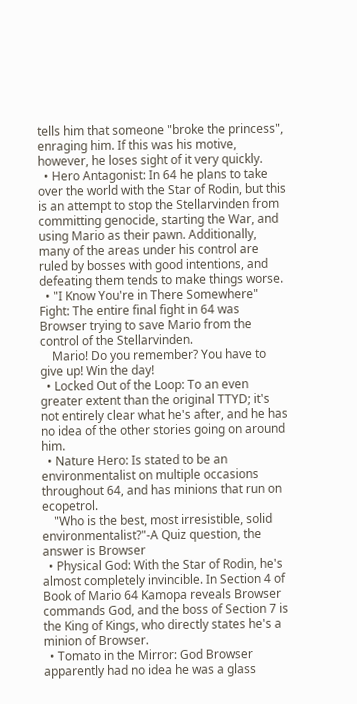tells him that someone "broke the princess", enraging him. If this was his motive, however, he loses sight of it very quickly.
  • Hero Antagonist: In 64 he plans to take over the world with the Star of Rodin, but this is an attempt to stop the Stellarvinden from committing genocide, starting the War, and using Mario as their pawn. Additionally, many of the areas under his control are ruled by bosses with good intentions, and defeating them tends to make things worse.
  • "I Know You're in There Somewhere" Fight: The entire final fight in 64 was Browser trying to save Mario from the control of the Stellarvinden.
    Mario! Do you remember? You have to give up! Win the day!
  • Locked Out of the Loop: To an even greater extent than the original TTYD; it's not entirely clear what he's after, and he has no idea of the other stories going on around him.
  • Nature Hero: Is stated to be an environmentalist on multiple occasions throughout 64, and has minions that run on ecopetrol.
    "Who is the best, most irresistible, solid environmentalist?"-A Quiz question, the answer is Browser
  • Physical God: With the Star of Rodin, he's almost completely invincible. In Section 4 of Book of Mario 64 Kamopa reveals Browser commands God, and the boss of Section 7 is the King of Kings, who directly states he's a minion of Browser.
  • Tomato in the Mirror: God Browser apparently had no idea he was a glass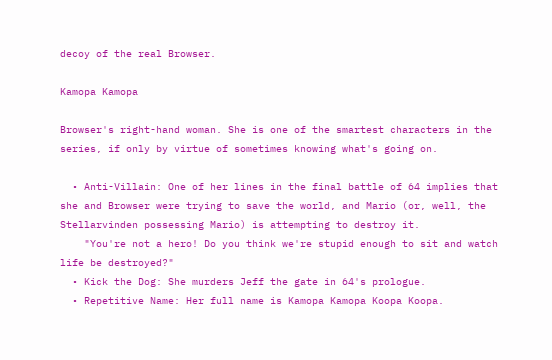decoy of the real Browser.

Kamopa Kamopa

Browser's right-hand woman. She is one of the smartest characters in the series, if only by virtue of sometimes knowing what's going on.

  • Anti-Villain: One of her lines in the final battle of 64 implies that she and Browser were trying to save the world, and Mario (or, well, the Stellarvinden possessing Mario) is attempting to destroy it.
    "You're not a hero! Do you think we're stupid enough to sit and watch life be destroyed?"
  • Kick the Dog: She murders Jeff the gate in 64's prologue.
  • Repetitive Name: Her full name is Kamopa Kamopa Koopa Koopa.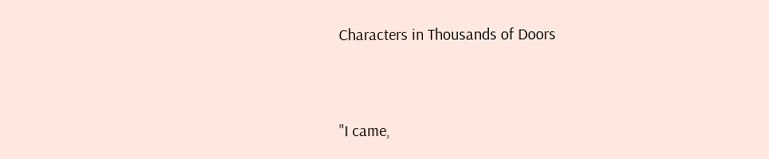Characters in Thousands of Doors



"I came,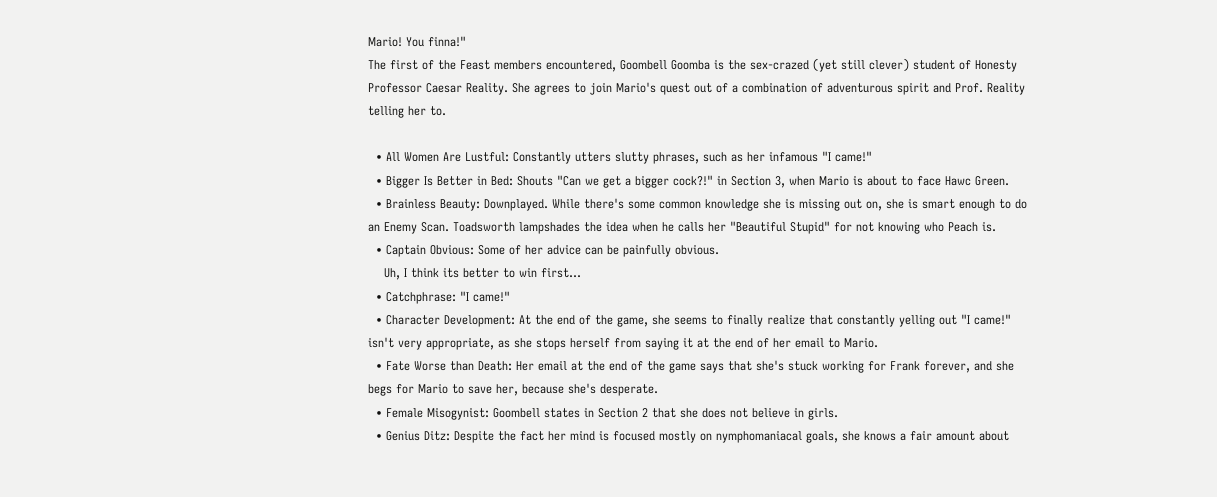Mario! You finna!"
The first of the Feast members encountered, Goombell Goomba is the sex-crazed (yet still clever) student of Honesty Professor Caesar Reality. She agrees to join Mario's quest out of a combination of adventurous spirit and Prof. Reality telling her to.

  • All Women Are Lustful: Constantly utters slutty phrases, such as her infamous "I came!"
  • Bigger Is Better in Bed: Shouts "Can we get a bigger cock?!" in Section 3, when Mario is about to face Hawc Green.
  • Brainless Beauty: Downplayed. While there's some common knowledge she is missing out on, she is smart enough to do an Enemy Scan. Toadsworth lampshades the idea when he calls her "Beautiful Stupid" for not knowing who Peach is.
  • Captain Obvious: Some of her advice can be painfully obvious.
    Uh, I think its better to win first...
  • Catchphrase: "I came!"
  • Character Development: At the end of the game, she seems to finally realize that constantly yelling out "I came!" isn't very appropriate, as she stops herself from saying it at the end of her email to Mario.
  • Fate Worse than Death: Her email at the end of the game says that she's stuck working for Frank forever, and she begs for Mario to save her, because she's desperate.
  • Female Misogynist: Goombell states in Section 2 that she does not believe in girls.
  • Genius Ditz: Despite the fact her mind is focused mostly on nymphomaniacal goals, she knows a fair amount about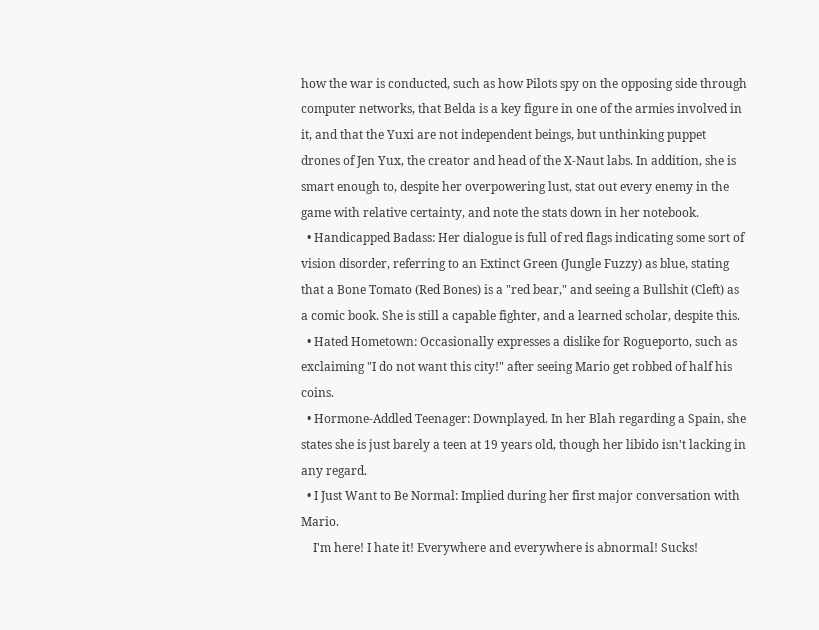how the war is conducted, such as how Pilots spy on the opposing side through computer networks, that Belda is a key figure in one of the armies involved in it, and that the Yuxi are not independent beings, but unthinking puppet drones of Jen Yux, the creator and head of the X-Naut labs. In addition, she is smart enough to, despite her overpowering lust, stat out every enemy in the game with relative certainty, and note the stats down in her notebook.
  • Handicapped Badass: Her dialogue is full of red flags indicating some sort of vision disorder, referring to an Extinct Green (Jungle Fuzzy) as blue, stating that a Bone Tomato (Red Bones) is a "red bear," and seeing a Bullshit (Cleft) as a comic book. She is still a capable fighter, and a learned scholar, despite this.
  • Hated Hometown: Occasionally expresses a dislike for Rogueporto, such as exclaiming "I do not want this city!" after seeing Mario get robbed of half his coins.
  • Hormone-Addled Teenager: Downplayed. In her Blah regarding a Spain, she states she is just barely a teen at 19 years old, though her libido isn't lacking in any regard.
  • I Just Want to Be Normal: Implied during her first major conversation with Mario.
    I'm here! I hate it! Everywhere and everywhere is abnormal! Sucks!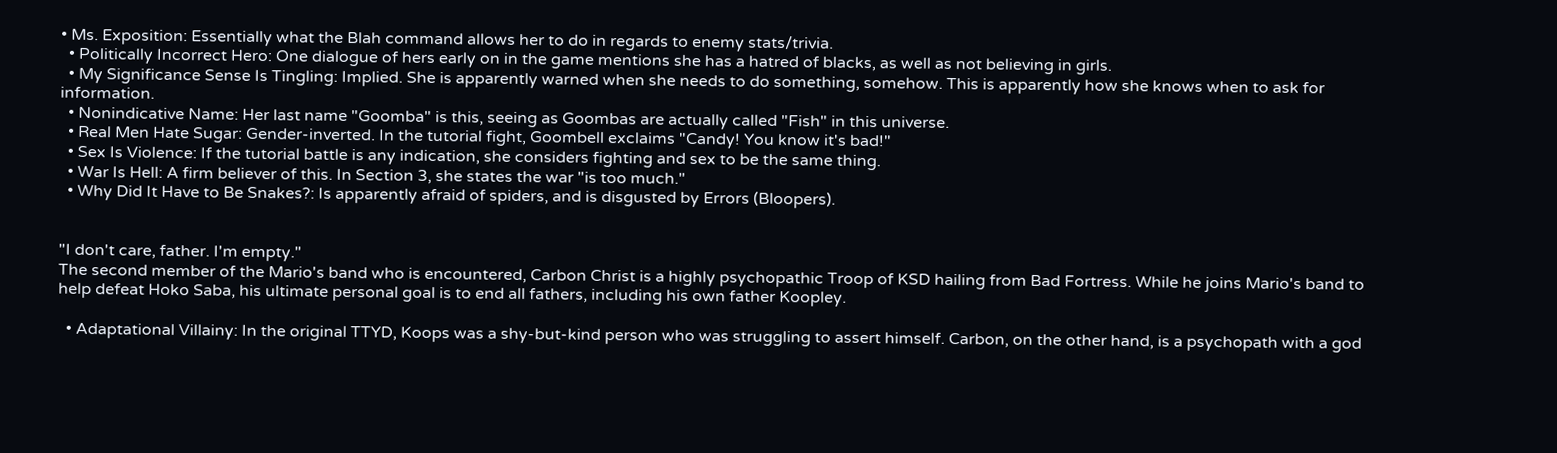• Ms. Exposition: Essentially what the Blah command allows her to do in regards to enemy stats/trivia.
  • Politically Incorrect Hero: One dialogue of hers early on in the game mentions she has a hatred of blacks, as well as not believing in girls.
  • My Significance Sense Is Tingling: Implied. She is apparently warned when she needs to do something, somehow. This is apparently how she knows when to ask for information.
  • Nonindicative Name: Her last name "Goomba" is this, seeing as Goombas are actually called "Fish" in this universe.
  • Real Men Hate Sugar: Gender-inverted. In the tutorial fight, Goombell exclaims "Candy! You know it's bad!"
  • Sex Is Violence: If the tutorial battle is any indication, she considers fighting and sex to be the same thing.
  • War Is Hell: A firm believer of this. In Section 3, she states the war "is too much."
  • Why Did It Have to Be Snakes?: Is apparently afraid of spiders, and is disgusted by Errors (Bloopers).


"I don't care, father. I'm empty."
The second member of the Mario's band who is encountered, Carbon Christ is a highly psychopathic Troop of KSD hailing from Bad Fortress. While he joins Mario's band to help defeat Hoko Saba, his ultimate personal goal is to end all fathers, including his own father Koopley.

  • Adaptational Villainy: In the original TTYD, Koops was a shy-but-kind person who was struggling to assert himself. Carbon, on the other hand, is a psychopath with a god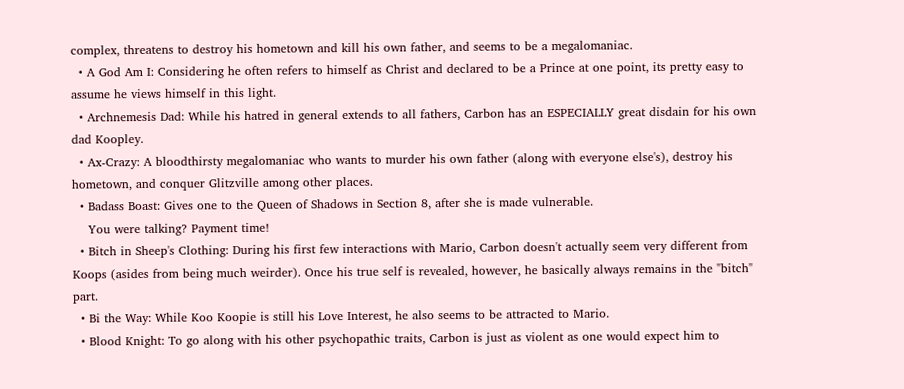complex, threatens to destroy his hometown and kill his own father, and seems to be a megalomaniac.
  • A God Am I: Considering he often refers to himself as Christ and declared to be a Prince at one point, its pretty easy to assume he views himself in this light.
  • Archnemesis Dad: While his hatred in general extends to all fathers, Carbon has an ESPECIALLY great disdain for his own dad Koopley.
  • Ax-Crazy: A bloodthirsty megalomaniac who wants to murder his own father (along with everyone else's), destroy his hometown, and conquer Glitzville among other places.
  • Badass Boast: Gives one to the Queen of Shadows in Section 8, after she is made vulnerable.
    You were talking? Payment time!
  • Bitch in Sheep's Clothing: During his first few interactions with Mario, Carbon doesn't actually seem very different from Koops (asides from being much weirder). Once his true self is revealed, however, he basically always remains in the "bitch" part.
  • Bi the Way: While Koo Koopie is still his Love Interest, he also seems to be attracted to Mario.
  • Blood Knight: To go along with his other psychopathic traits, Carbon is just as violent as one would expect him to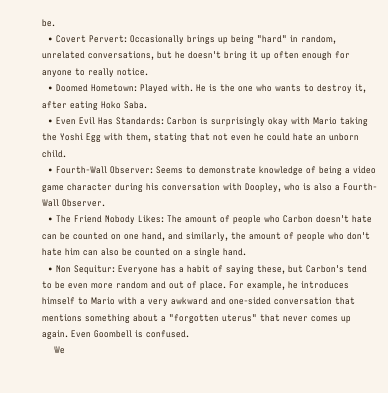be.
  • Covert Pervert: Occasionally brings up being "hard" in random, unrelated conversations, but he doesn't bring it up often enough for anyone to really notice.
  • Doomed Hometown: Played with. He is the one who wants to destroy it, after eating Hoko Saba.
  • Even Evil Has Standards: Carbon is surprisingly okay with Mario taking the Yoshi Egg with them, stating that not even he could hate an unborn child.
  • Fourth-Wall Observer: Seems to demonstrate knowledge of being a video game character during his conversation with Doopley, who is also a Fourth-Wall Observer.
  • The Friend Nobody Likes: The amount of people who Carbon doesn't hate can be counted on one hand, and similarly, the amount of people who don't hate him can also be counted on a single hand.
  • Non Sequitur: Everyone has a habit of saying these, but Carbon's tend to be even more random and out of place. For example, he introduces himself to Mario with a very awkward and one-sided conversation that mentions something about a "forgotten uterus" that never comes up again. Even Goombell is confused.
    We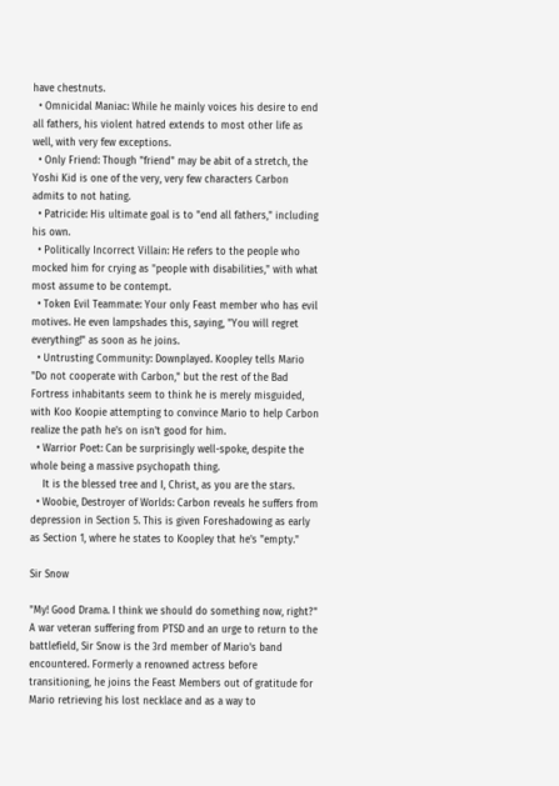have chestnuts.
  • Omnicidal Maniac: While he mainly voices his desire to end all fathers, his violent hatred extends to most other life as well, with very few exceptions.
  • Only Friend: Though "friend" may be abit of a stretch, the Yoshi Kid is one of the very, very few characters Carbon admits to not hating.
  • Patricide: His ultimate goal is to "end all fathers," including his own.
  • Politically Incorrect Villain: He refers to the people who mocked him for crying as "people with disabilities," with what most assume to be contempt.
  • Token Evil Teammate: Your only Feast member who has evil motives. He even lampshades this, saying, "You will regret everything!" as soon as he joins.
  • Untrusting Community: Downplayed. Koopley tells Mario "Do not cooperate with Carbon," but the rest of the Bad Fortress inhabitants seem to think he is merely misguided, with Koo Koopie attempting to convince Mario to help Carbon realize the path he's on isn't good for him.
  • Warrior Poet: Can be surprisingly well-spoke, despite the whole being a massive psychopath thing.
    It is the blessed tree and I, Christ, as you are the stars.
  • Woobie, Destroyer of Worlds: Carbon reveals he suffers from depression in Section 5. This is given Foreshadowing as early as Section 1, where he states to Koopley that he's "empty."

Sir Snow

"My! Good Drama. I think we should do something now, right?"
A war veteran suffering from PTSD and an urge to return to the battlefield, Sir Snow is the 3rd member of Mario's band encountered. Formerly a renowned actress before transitioning, he joins the Feast Members out of gratitude for Mario retrieving his lost necklace and as a way to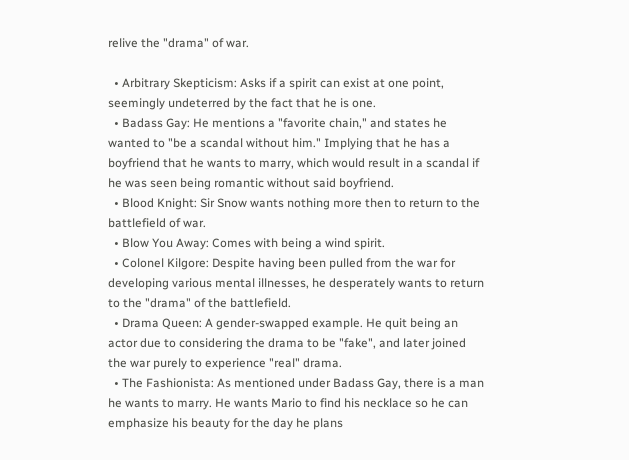relive the "drama" of war.

  • Arbitrary Skepticism: Asks if a spirit can exist at one point, seemingly undeterred by the fact that he is one.
  • Badass Gay: He mentions a "favorite chain," and states he wanted to "be a scandal without him." Implying that he has a boyfriend that he wants to marry, which would result in a scandal if he was seen being romantic without said boyfriend.
  • Blood Knight: Sir Snow wants nothing more then to return to the battlefield of war.
  • Blow You Away: Comes with being a wind spirit.
  • Colonel Kilgore: Despite having been pulled from the war for developing various mental illnesses, he desperately wants to return to the "drama" of the battlefield.
  • Drama Queen: A gender-swapped example. He quit being an actor due to considering the drama to be "fake", and later joined the war purely to experience "real" drama.
  • The Fashionista: As mentioned under Badass Gay, there is a man he wants to marry. He wants Mario to find his necklace so he can emphasize his beauty for the day he plans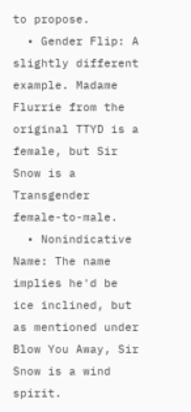to propose.
  • Gender Flip: A slightly different example. Madame Flurrie from the original TTYD is a female, but Sir Snow is a Transgender female-to-male.
  • Nonindicative Name: The name implies he'd be ice inclined, but as mentioned under Blow You Away, Sir Snow is a wind spirit.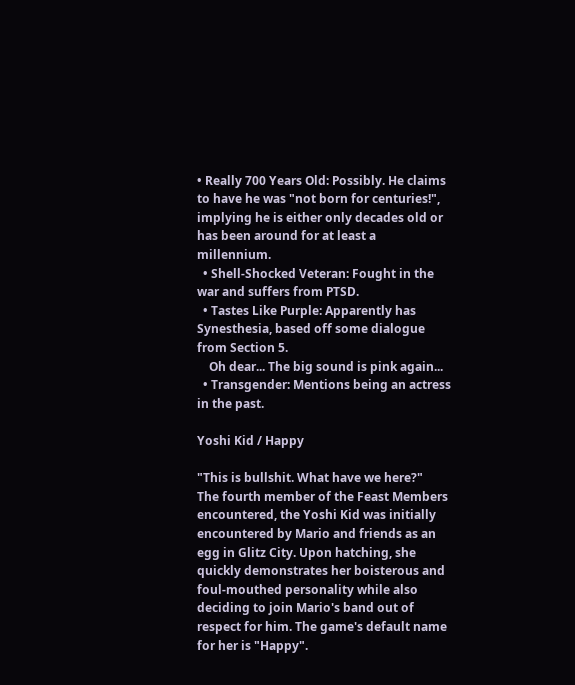• Really 700 Years Old: Possibly. He claims to have he was "not born for centuries!", implying he is either only decades old or has been around for at least a millennium.
  • Shell-Shocked Veteran: Fought in the war and suffers from PTSD.
  • Tastes Like Purple: Apparently has Synesthesia, based off some dialogue from Section 5.
    Oh dear... The big sound is pink again...
  • Transgender: Mentions being an actress in the past.

Yoshi Kid / Happy

"This is bullshit. What have we here?"
The fourth member of the Feast Members encountered, the Yoshi Kid was initially encountered by Mario and friends as an egg in Glitz City. Upon hatching, she quickly demonstrates her boisterous and foul-mouthed personality while also deciding to join Mario's band out of respect for him. The game's default name for her is "Happy".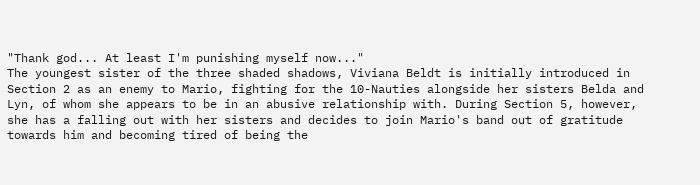"Thank god... At least I'm punishing myself now..."
The youngest sister of the three shaded shadows, Viviana Beldt is initially introduced in Section 2 as an enemy to Mario, fighting for the 10-Nauties alongside her sisters Belda and Lyn, of whom she appears to be in an abusive relationship with. During Section 5, however, she has a falling out with her sisters and decides to join Mario's band out of gratitude towards him and becoming tired of being the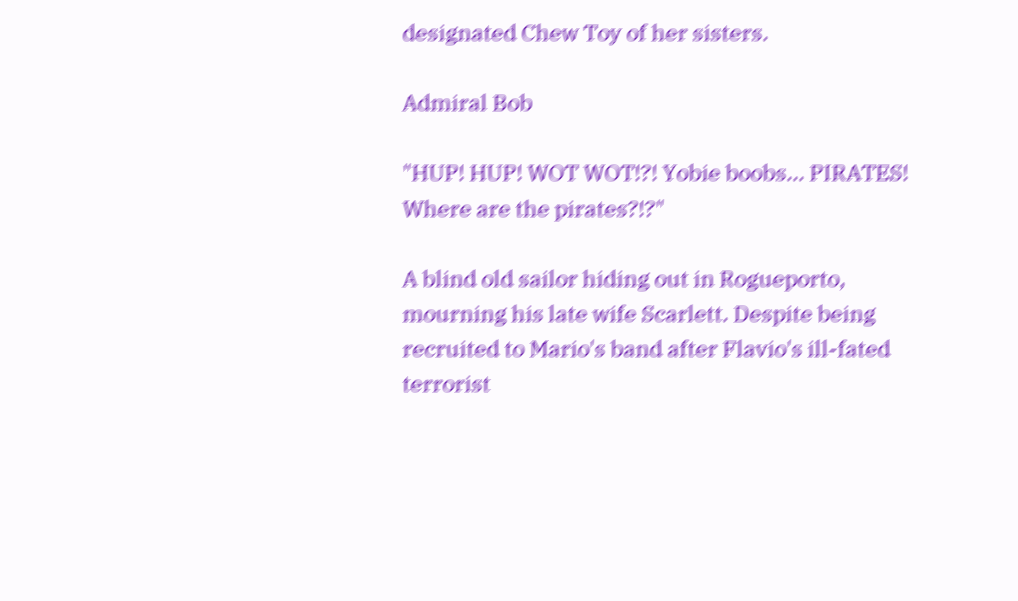designated Chew Toy of her sisters.

Admiral Bob

"HUP! HUP! WOT WOT!?! Yobie boobs... PIRATES! Where are the pirates?!?"

A blind old sailor hiding out in Rogueporto, mourning his late wife Scarlett. Despite being recruited to Mario's band after Flavio's ill-fated terrorist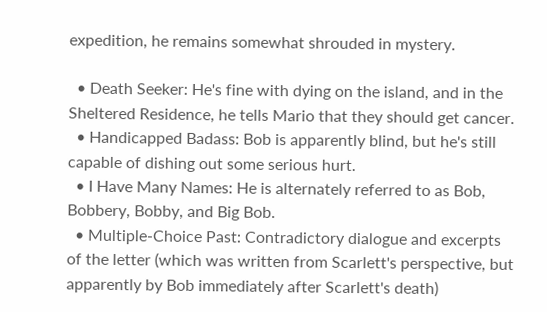expedition, he remains somewhat shrouded in mystery.

  • Death Seeker: He's fine with dying on the island, and in the Sheltered Residence, he tells Mario that they should get cancer.
  • Handicapped Badass: Bob is apparently blind, but he's still capable of dishing out some serious hurt.
  • I Have Many Names: He is alternately referred to as Bob, Bobbery, Bobby, and Big Bob.
  • Multiple-Choice Past: Contradictory dialogue and excerpts of the letter (which was written from Scarlett's perspective, but apparently by Bob immediately after Scarlett's death)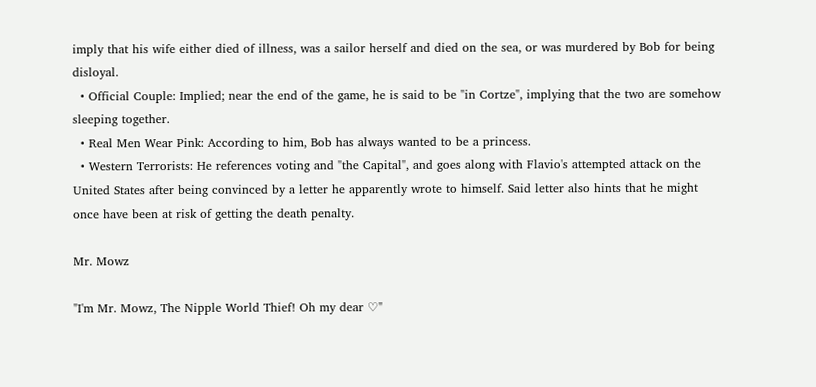imply that his wife either died of illness, was a sailor herself and died on the sea, or was murdered by Bob for being disloyal.
  • Official Couple: Implied; near the end of the game, he is said to be "in Cortze", implying that the two are somehow sleeping together.
  • Real Men Wear Pink: According to him, Bob has always wanted to be a princess.
  • Western Terrorists: He references voting and "the Capital", and goes along with Flavio's attempted attack on the United States after being convinced by a letter he apparently wrote to himself. Said letter also hints that he might once have been at risk of getting the death penalty.

Mr. Mowz

"I'm Mr. Mowz, The Nipple World Thief! Oh my dear ♡"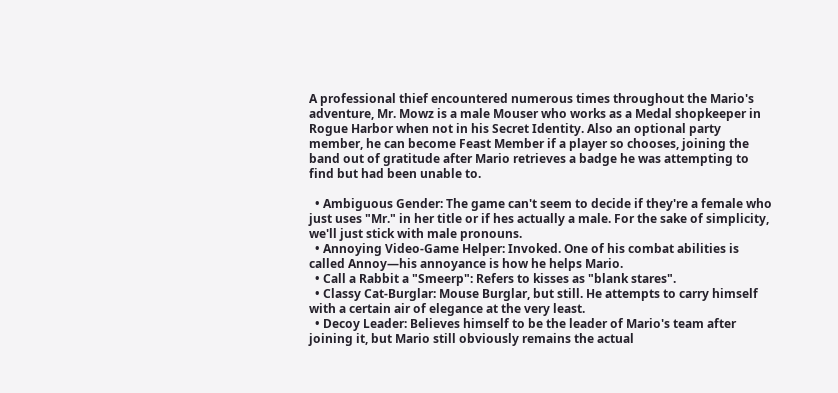A professional thief encountered numerous times throughout the Mario's adventure, Mr. Mowz is a male Mouser who works as a Medal shopkeeper in Rogue Harbor when not in his Secret Identity. Also an optional party member, he can become Feast Member if a player so chooses, joining the band out of gratitude after Mario retrieves a badge he was attempting to find but had been unable to.

  • Ambiguous Gender: The game can't seem to decide if they're a female who just uses "Mr." in her title or if hes actually a male. For the sake of simplicity, we'll just stick with male pronouns.
  • Annoying Video-Game Helper: Invoked. One of his combat abilities is called Annoy—his annoyance is how he helps Mario.
  • Call a Rabbit a "Smeerp": Refers to kisses as "blank stares".
  • Classy Cat-Burglar: Mouse Burglar, but still. He attempts to carry himself with a certain air of elegance at the very least.
  • Decoy Leader: Believes himself to be the leader of Mario's team after joining it, but Mario still obviously remains the actual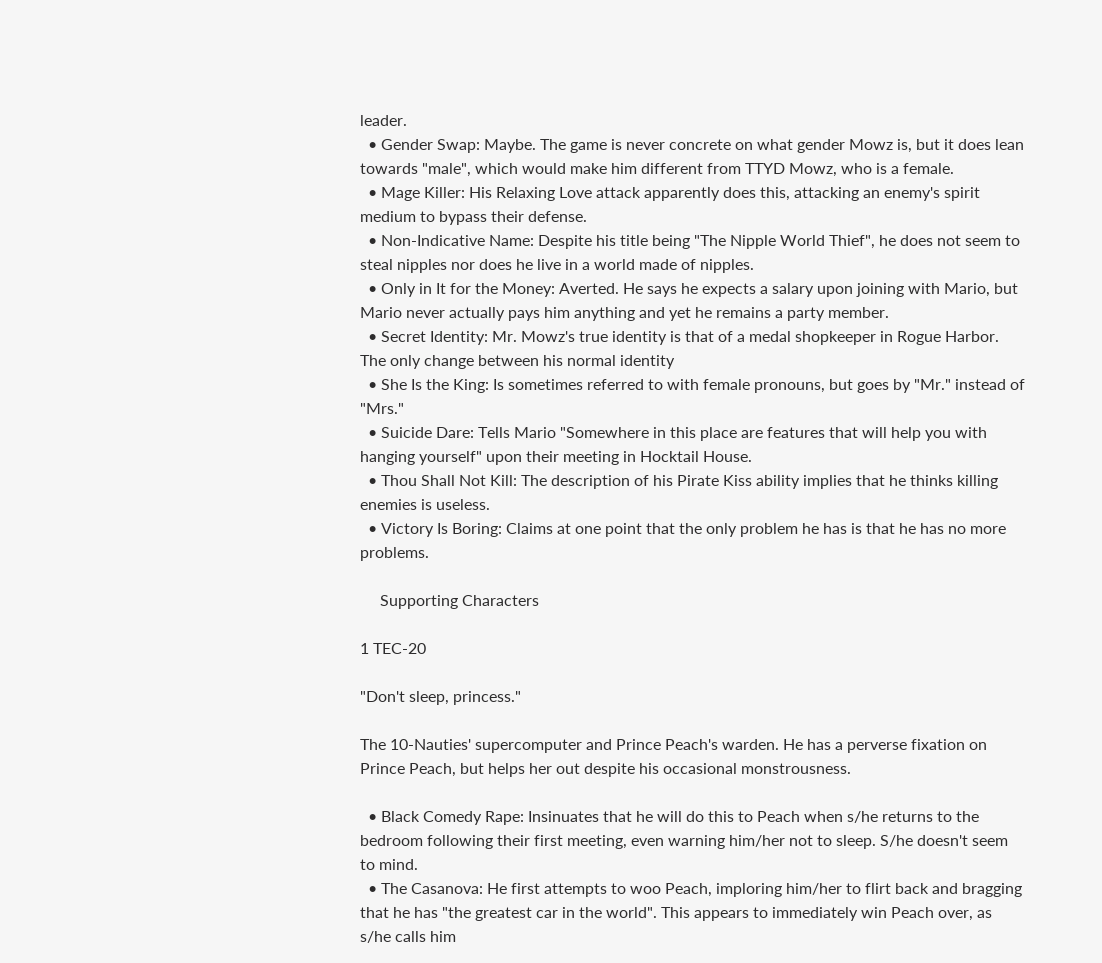leader.
  • Gender Swap: Maybe. The game is never concrete on what gender Mowz is, but it does lean towards "male", which would make him different from TTYD Mowz, who is a female.
  • Mage Killer: His Relaxing Love attack apparently does this, attacking an enemy's spirit medium to bypass their defense.
  • Non-Indicative Name: Despite his title being "The Nipple World Thief", he does not seem to steal nipples nor does he live in a world made of nipples.
  • Only in It for the Money: Averted. He says he expects a salary upon joining with Mario, but Mario never actually pays him anything and yet he remains a party member.
  • Secret Identity: Mr. Mowz's true identity is that of a medal shopkeeper in Rogue Harbor. The only change between his normal identity
  • She Is the King: Is sometimes referred to with female pronouns, but goes by "Mr." instead of "Mrs."
  • Suicide Dare: Tells Mario "Somewhere in this place are features that will help you with hanging yourself" upon their meeting in Hocktail House.
  • Thou Shall Not Kill: The description of his Pirate Kiss ability implies that he thinks killing enemies is useless.
  • Victory Is Boring: Claims at one point that the only problem he has is that he has no more problems.

     Supporting Characters

1 TEC-20

"Don't sleep, princess."

The 10-Nauties' supercomputer and Prince Peach's warden. He has a perverse fixation on Prince Peach, but helps her out despite his occasional monstrousness.

  • Black Comedy Rape: Insinuates that he will do this to Peach when s/he returns to the bedroom following their first meeting, even warning him/her not to sleep. S/he doesn't seem to mind.
  • The Casanova: He first attempts to woo Peach, imploring him/her to flirt back and bragging that he has "the greatest car in the world". This appears to immediately win Peach over, as s/he calls him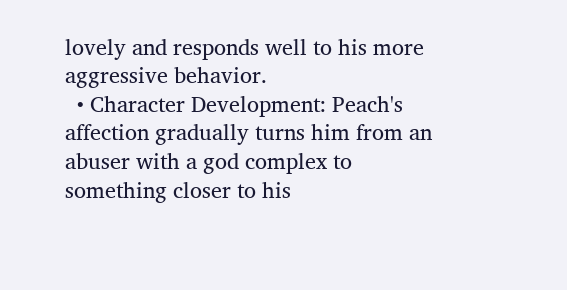lovely and responds well to his more aggressive behavior.
  • Character Development: Peach's affection gradually turns him from an abuser with a god complex to something closer to his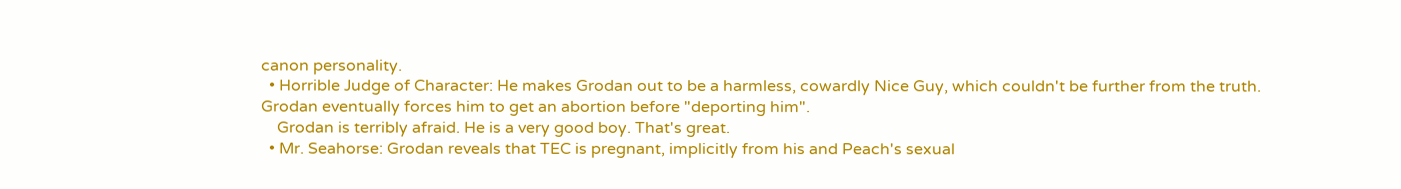canon personality.
  • Horrible Judge of Character: He makes Grodan out to be a harmless, cowardly Nice Guy, which couldn't be further from the truth. Grodan eventually forces him to get an abortion before "deporting him".
    Grodan is terribly afraid. He is a very good boy. That's great.
  • Mr. Seahorse: Grodan reveals that TEC is pregnant, implicitly from his and Peach's sexual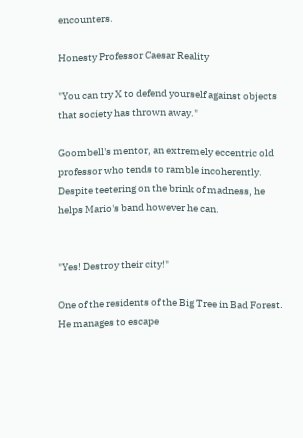encounters.

Honesty Professor Caesar Reality

"You can try X to defend yourself against objects that society has thrown away."

Goombell's mentor, an extremely eccentric old professor who tends to ramble incoherently. Despite teetering on the brink of madness, he helps Mario's band however he can.


"Yes! Destroy their city!"

One of the residents of the Big Tree in Bad Forest. He manages to escape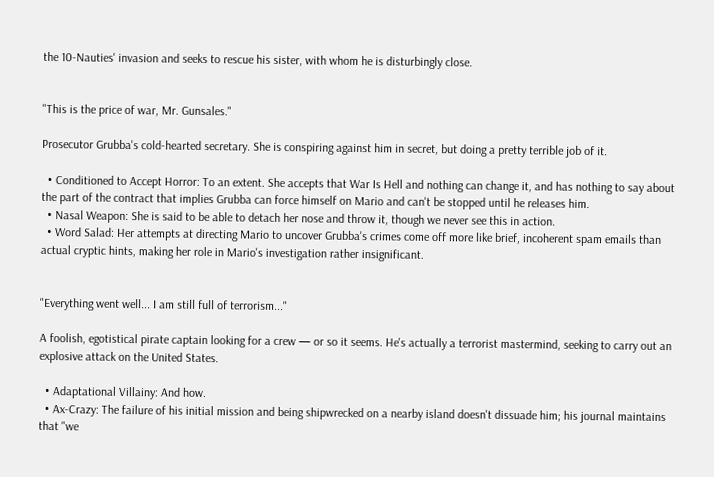the 10-Nauties' invasion and seeks to rescue his sister, with whom he is disturbingly close.


"This is the price of war, Mr. Gunsales."

Prosecutor Grubba's cold-hearted secretary. She is conspiring against him in secret, but doing a pretty terrible job of it.

  • Conditioned to Accept Horror: To an extent. She accepts that War Is Hell and nothing can change it, and has nothing to say about the part of the contract that implies Grubba can force himself on Mario and can't be stopped until he releases him.
  • Nasal Weapon: She is said to be able to detach her nose and throw it, though we never see this in action.
  • Word Salad: Her attempts at directing Mario to uncover Grubba's crimes come off more like brief, incoherent spam emails than actual cryptic hints, making her role in Mario's investigation rather insignificant.


"Everything went well... I am still full of terrorism..."

A foolish, egotistical pirate captain looking for a crew — or so it seems. He's actually a terrorist mastermind, seeking to carry out an explosive attack on the United States.

  • Adaptational Villainy: And how.
  • Ax-Crazy: The failure of his initial mission and being shipwrecked on a nearby island doesn't dissuade him; his journal maintains that "we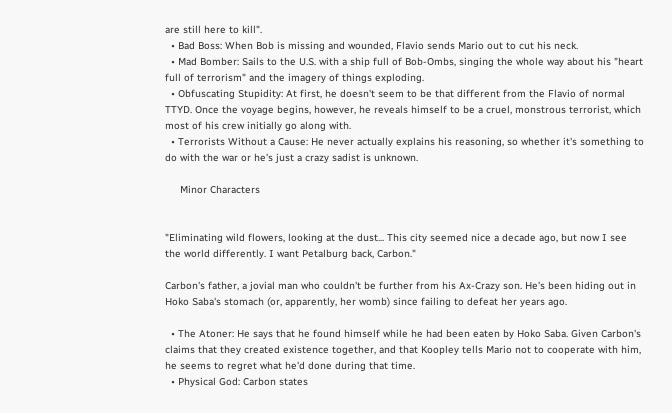are still here to kill".
  • Bad Boss: When Bob is missing and wounded, Flavio sends Mario out to cut his neck.
  • Mad Bomber: Sails to the U.S. with a ship full of Bob-Ombs, singing the whole way about his "heart full of terrorism" and the imagery of things exploding.
  • Obfuscating Stupidity: At first, he doesn't seem to be that different from the Flavio of normal TTYD. Once the voyage begins, however, he reveals himself to be a cruel, monstrous terrorist, which most of his crew initially go along with.
  • Terrorists Without a Cause: He never actually explains his reasoning, so whether it's something to do with the war or he's just a crazy sadist is unknown.

     Minor Characters


"Eliminating wild flowers, looking at the dust... This city seemed nice a decade ago, but now I see the world differently. I want Petalburg back, Carbon."

Carbon's father, a jovial man who couldn't be further from his Ax-Crazy son. He's been hiding out in Hoko Saba's stomach (or, apparently, her womb) since failing to defeat her years ago.

  • The Atoner: He says that he found himself while he had been eaten by Hoko Saba. Given Carbon's claims that they created existence together, and that Koopley tells Mario not to cooperate with him, he seems to regret what he'd done during that time.
  • Physical God: Carbon states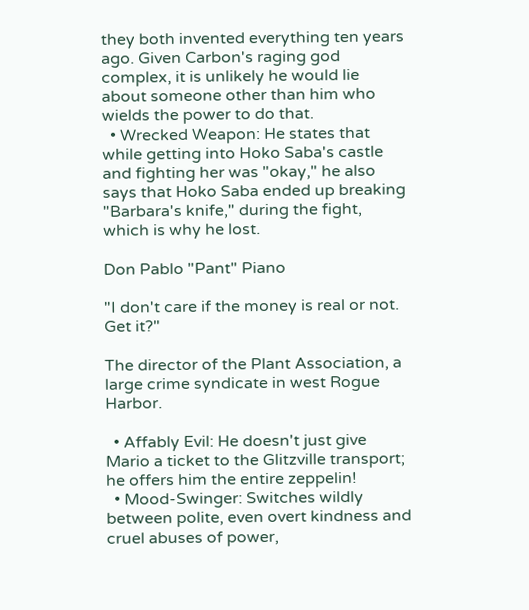they both invented everything ten years ago. Given Carbon's raging god complex, it is unlikely he would lie about someone other than him who wields the power to do that.
  • Wrecked Weapon: He states that while getting into Hoko Saba's castle and fighting her was "okay," he also says that Hoko Saba ended up breaking "Barbara's knife," during the fight, which is why he lost.

Don Pablo "Pant" Piano

"I don't care if the money is real or not. Get it?"

The director of the Plant Association, a large crime syndicate in west Rogue Harbor.

  • Affably Evil: He doesn't just give Mario a ticket to the Glitzville transport; he offers him the entire zeppelin!
  • Mood-Swinger: Switches wildly between polite, even overt kindness and cruel abuses of power,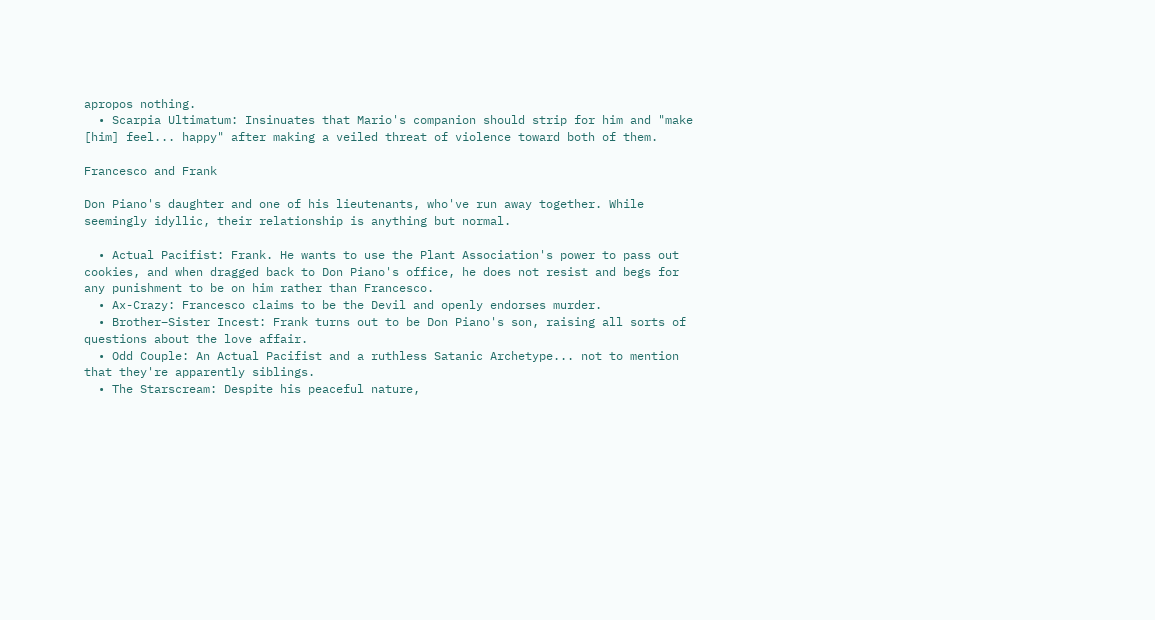apropos nothing.
  • Scarpia Ultimatum: Insinuates that Mario's companion should strip for him and "make [him] feel... happy" after making a veiled threat of violence toward both of them.

Francesco and Frank

Don Piano's daughter and one of his lieutenants, who've run away together. While seemingly idyllic, their relationship is anything but normal.

  • Actual Pacifist: Frank. He wants to use the Plant Association's power to pass out cookies, and when dragged back to Don Piano's office, he does not resist and begs for any punishment to be on him rather than Francesco.
  • Ax-Crazy: Francesco claims to be the Devil and openly endorses murder.
  • Brother–Sister Incest: Frank turns out to be Don Piano's son, raising all sorts of questions about the love affair.
  • Odd Couple: An Actual Pacifist and a ruthless Satanic Archetype... not to mention that they're apparently siblings.
  • The Starscream: Despite his peaceful nature,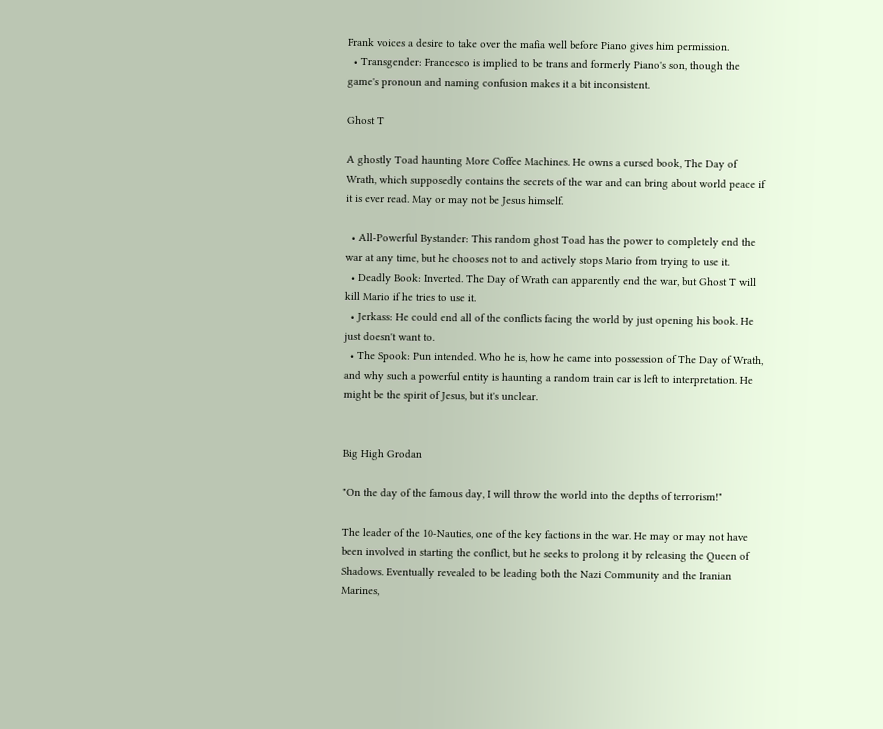Frank voices a desire to take over the mafia well before Piano gives him permission.
  • Transgender: Francesco is implied to be trans and formerly Piano's son, though the game's pronoun and naming confusion makes it a bit inconsistent.

Ghost T

A ghostly Toad haunting More Coffee Machines. He owns a cursed book, The Day of Wrath, which supposedly contains the secrets of the war and can bring about world peace if it is ever read. May or may not be Jesus himself.

  • All-Powerful Bystander: This random ghost Toad has the power to completely end the war at any time, but he chooses not to and actively stops Mario from trying to use it.
  • Deadly Book: Inverted. The Day of Wrath can apparently end the war, but Ghost T will kill Mario if he tries to use it.
  • Jerkass: He could end all of the conflicts facing the world by just opening his book. He just doesn't want to.
  • The Spook: Pun intended. Who he is, how he came into possession of The Day of Wrath, and why such a powerful entity is haunting a random train car is left to interpretation. He might be the spirit of Jesus, but it's unclear.


Big High Grodan

"On the day of the famous day, I will throw the world into the depths of terrorism!"

The leader of the 10-Nauties, one of the key factions in the war. He may or may not have been involved in starting the conflict, but he seeks to prolong it by releasing the Queen of Shadows. Eventually revealed to be leading both the Nazi Community and the Iranian Marines,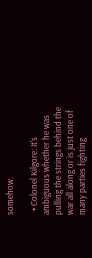somehow.

  • Colonel Kilgore: It's ambiguous whether he was pulling the strings behind the war all along or is just one of many parties fighting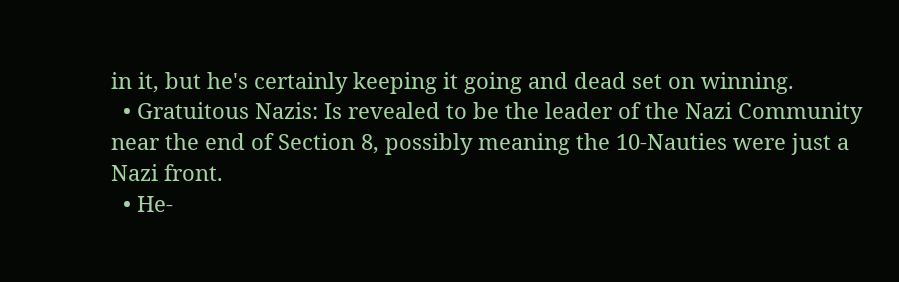in it, but he's certainly keeping it going and dead set on winning.
  • Gratuitous Nazis: Is revealed to be the leader of the Nazi Community near the end of Section 8, possibly meaning the 10-Nauties were just a Nazi front.
  • He-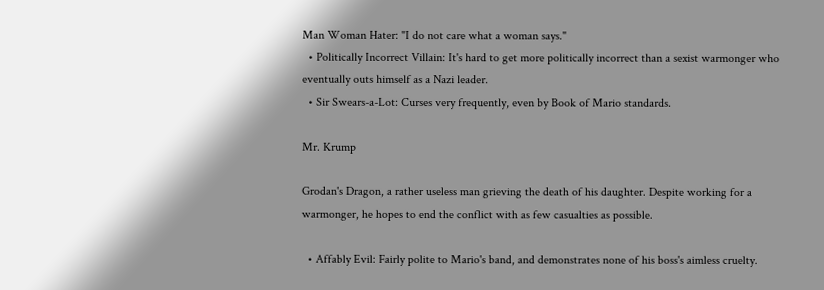Man Woman Hater: "I do not care what a woman says."
  • Politically Incorrect Villain: It's hard to get more politically incorrect than a sexist warmonger who eventually outs himself as a Nazi leader.
  • Sir Swears-a-Lot: Curses very frequently, even by Book of Mario standards.

Mr. Krump

Grodan's Dragon, a rather useless man grieving the death of his daughter. Despite working for a warmonger, he hopes to end the conflict with as few casualties as possible.

  • Affably Evil: Fairly polite to Mario's band, and demonstrates none of his boss's aimless cruelty.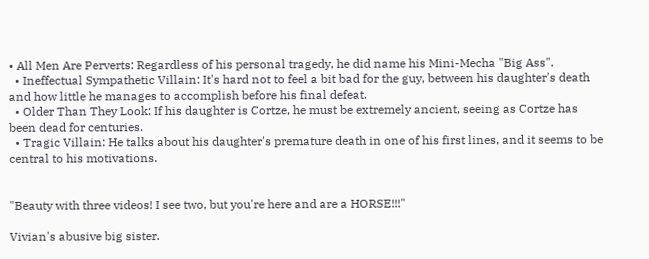• All Men Are Perverts: Regardless of his personal tragedy, he did name his Mini-Mecha "Big Ass".
  • Ineffectual Sympathetic Villain: It's hard not to feel a bit bad for the guy, between his daughter's death and how little he manages to accomplish before his final defeat.
  • Older Than They Look: If his daughter is Cortze, he must be extremely ancient, seeing as Cortze has been dead for centuries.
  • Tragic Villain: He talks about his daughter's premature death in one of his first lines, and it seems to be central to his motivations.


"Beauty with three videos! I see two, but you're here and are a HORSE!!!"

Vivian's abusive big sister.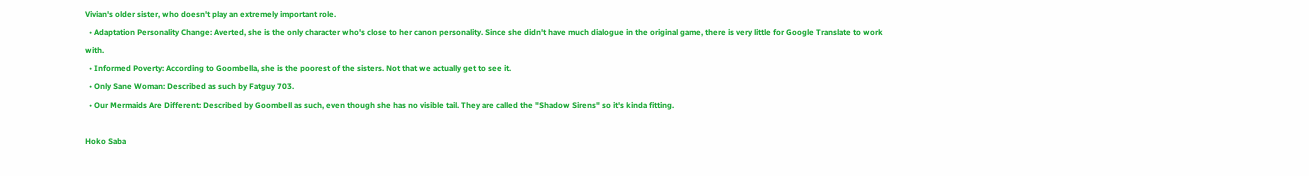Vivian's older sister, who doesn't play an extremely important role.
  • Adaptation Personality Change: Averted, she is the only character who's close to her canon personality. Since she didn't have much dialogue in the original game, there is very little for Google Translate to work with.
  • Informed Poverty: According to Goombella, she is the poorest of the sisters. Not that we actually get to see it.
  • Only Sane Woman: Described as such by Fatguy 703.
  • Our Mermaids Are Different: Described by Goombell as such, even though she has no visible tail. They are called the "Shadow Sirens" so it's kinda fitting.

Hoko Saba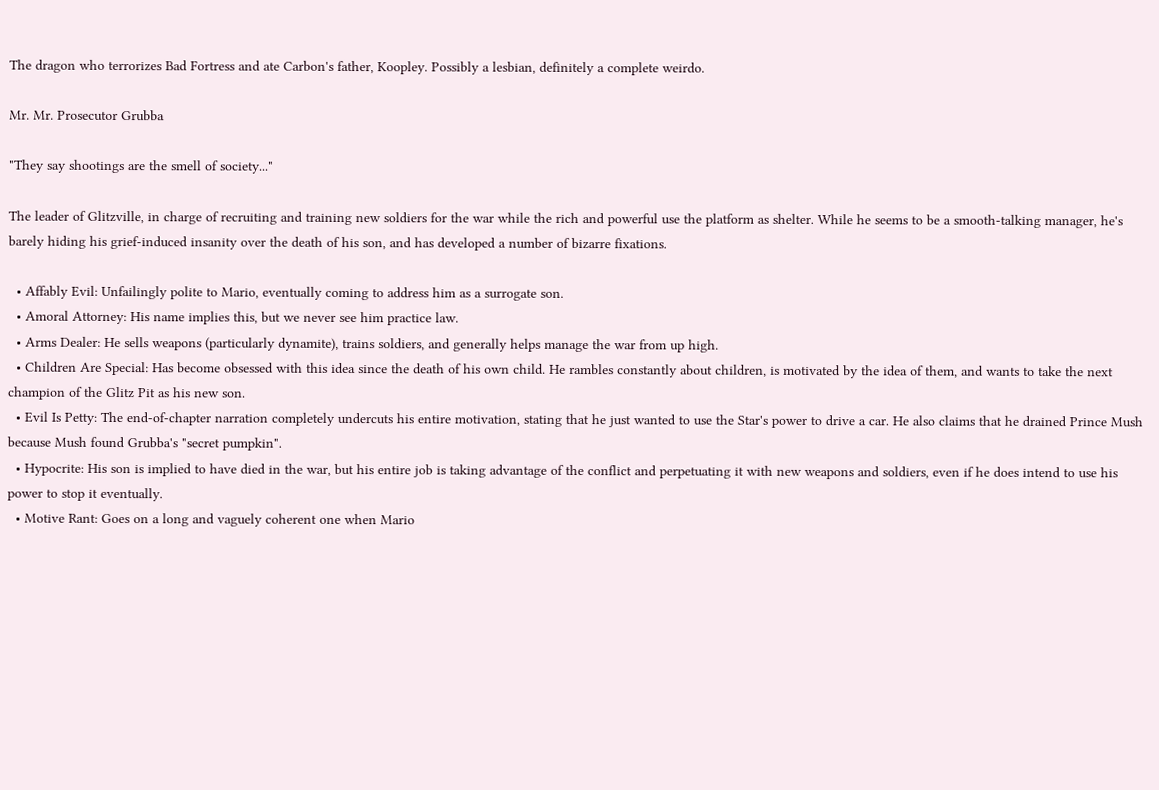The dragon who terrorizes Bad Fortress and ate Carbon's father, Koopley. Possibly a lesbian, definitely a complete weirdo.

Mr. Mr. Prosecutor Grubba

"They say shootings are the smell of society..."

The leader of Glitzville, in charge of recruiting and training new soldiers for the war while the rich and powerful use the platform as shelter. While he seems to be a smooth-talking manager, he's barely hiding his grief-induced insanity over the death of his son, and has developed a number of bizarre fixations.

  • Affably Evil: Unfailingly polite to Mario, eventually coming to address him as a surrogate son.
  • Amoral Attorney: His name implies this, but we never see him practice law.
  • Arms Dealer: He sells weapons (particularly dynamite), trains soldiers, and generally helps manage the war from up high.
  • Children Are Special: Has become obsessed with this idea since the death of his own child. He rambles constantly about children, is motivated by the idea of them, and wants to take the next champion of the Glitz Pit as his new son.
  • Evil Is Petty: The end-of-chapter narration completely undercuts his entire motivation, stating that he just wanted to use the Star's power to drive a car. He also claims that he drained Prince Mush because Mush found Grubba's "secret pumpkin".
  • Hypocrite: His son is implied to have died in the war, but his entire job is taking advantage of the conflict and perpetuating it with new weapons and soldiers, even if he does intend to use his power to stop it eventually.
  • Motive Rant: Goes on a long and vaguely coherent one when Mario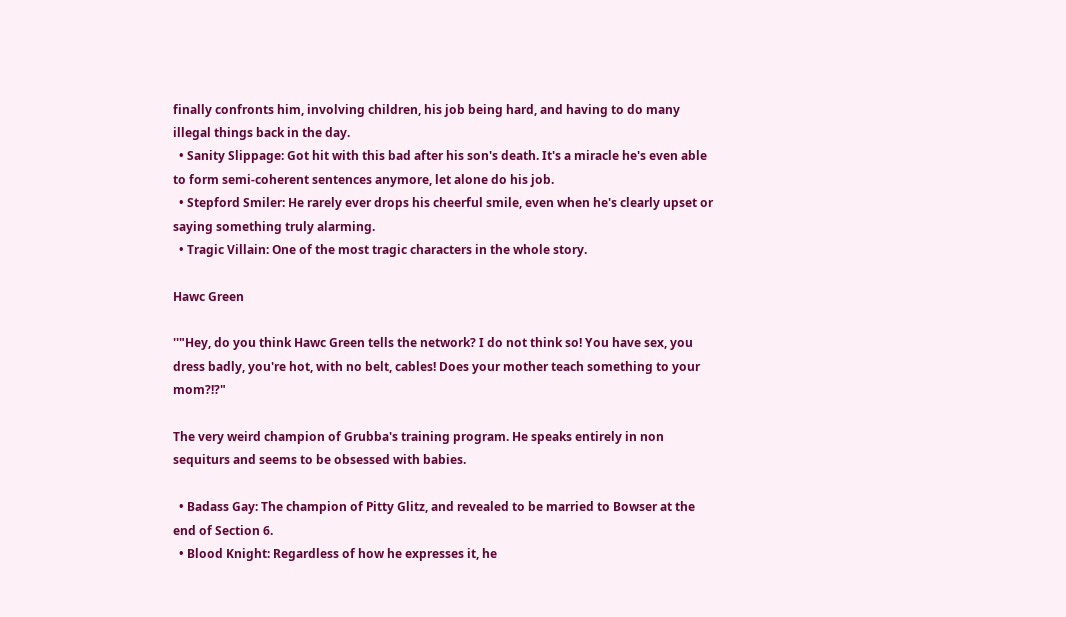finally confronts him, involving children, his job being hard, and having to do many illegal things back in the day.
  • Sanity Slippage: Got hit with this bad after his son's death. It's a miracle he's even able to form semi-coherent sentences anymore, let alone do his job.
  • Stepford Smiler: He rarely ever drops his cheerful smile, even when he's clearly upset or saying something truly alarming.
  • Tragic Villain: One of the most tragic characters in the whole story.

Hawc Green

''"Hey, do you think Hawc Green tells the network? I do not think so! You have sex, you dress badly, you're hot, with no belt, cables! Does your mother teach something to your mom?!?"

The very weird champion of Grubba's training program. He speaks entirely in non sequiturs and seems to be obsessed with babies.

  • Badass Gay: The champion of Pitty Glitz, and revealed to be married to Bowser at the end of Section 6.
  • Blood Knight: Regardless of how he expresses it, he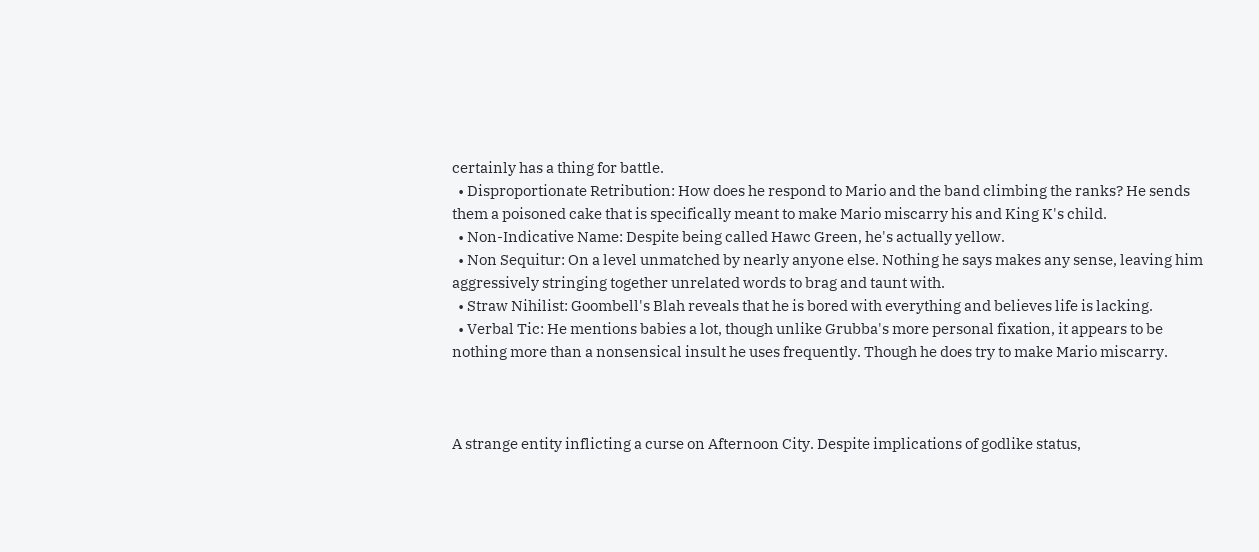certainly has a thing for battle.
  • Disproportionate Retribution: How does he respond to Mario and the band climbing the ranks? He sends them a poisoned cake that is specifically meant to make Mario miscarry his and King K's child.
  • Non-Indicative Name: Despite being called Hawc Green, he's actually yellow.
  • Non Sequitur: On a level unmatched by nearly anyone else. Nothing he says makes any sense, leaving him aggressively stringing together unrelated words to brag and taunt with.
  • Straw Nihilist: Goombell's Blah reveals that he is bored with everything and believes life is lacking.
  • Verbal Tic: He mentions babies a lot, though unlike Grubba's more personal fixation, it appears to be nothing more than a nonsensical insult he uses frequently. Though he does try to make Mario miscarry.



A strange entity inflicting a curse on Afternoon City. Despite implications of godlike status,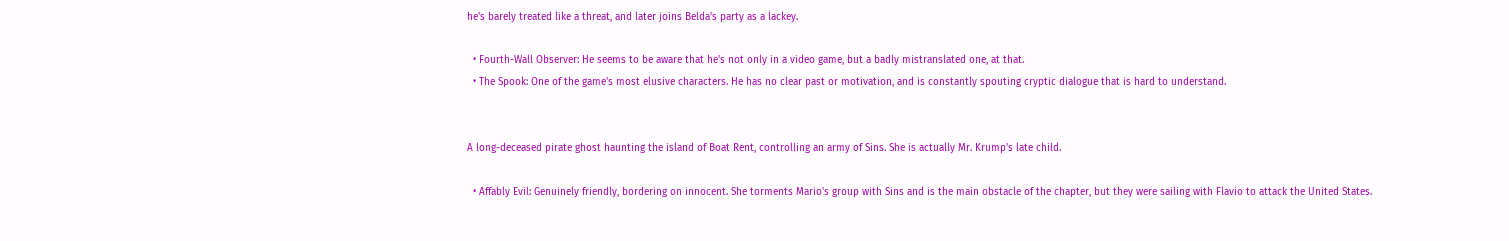he's barely treated like a threat, and later joins Belda's party as a lackey.

  • Fourth-Wall Observer: He seems to be aware that he's not only in a video game, but a badly mistranslated one, at that.
  • The Spook: One of the game's most elusive characters. He has no clear past or motivation, and is constantly spouting cryptic dialogue that is hard to understand.


A long-deceased pirate ghost haunting the island of Boat Rent, controlling an army of Sins. She is actually Mr. Krump's late child.

  • Affably Evil: Genuinely friendly, bordering on innocent. She torments Mario's group with Sins and is the main obstacle of the chapter, but they were sailing with Flavio to attack the United States.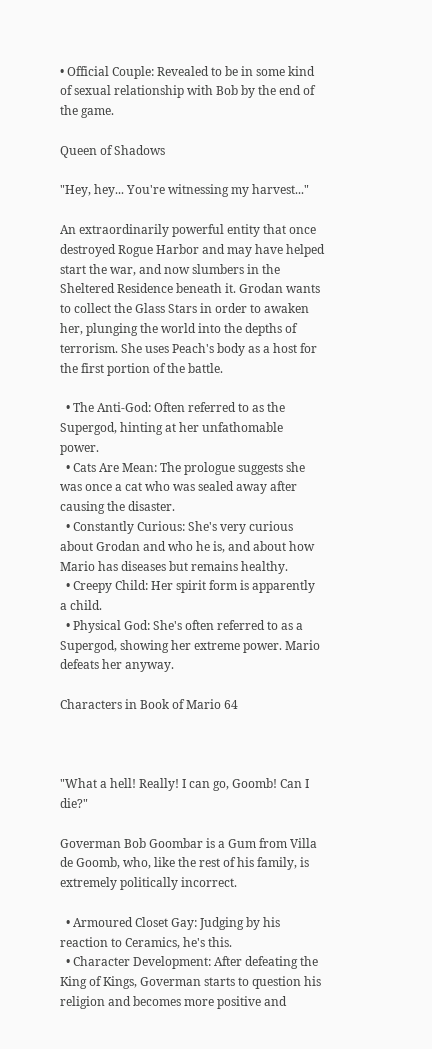• Official Couple: Revealed to be in some kind of sexual relationship with Bob by the end of the game.

Queen of Shadows

"Hey, hey... You're witnessing my harvest..."

An extraordinarily powerful entity that once destroyed Rogue Harbor and may have helped start the war, and now slumbers in the Sheltered Residence beneath it. Grodan wants to collect the Glass Stars in order to awaken her, plunging the world into the depths of terrorism. She uses Peach's body as a host for the first portion of the battle.

  • The Anti-God: Often referred to as the Supergod, hinting at her unfathomable power.
  • Cats Are Mean: The prologue suggests she was once a cat who was sealed away after causing the disaster.
  • Constantly Curious: She's very curious about Grodan and who he is, and about how Mario has diseases but remains healthy.
  • Creepy Child: Her spirit form is apparently a child.
  • Physical God: She's often referred to as a Supergod, showing her extreme power. Mario defeats her anyway.

Characters in Book of Mario 64



"What a hell! Really! I can go, Goomb! Can I die?"

Goverman Bob Goombar is a Gum from Villa de Goomb, who, like the rest of his family, is extremely politically incorrect.

  • Armoured Closet Gay: Judging by his reaction to Ceramics, he's this.
  • Character Development: After defeating the King of Kings, Goverman starts to question his religion and becomes more positive and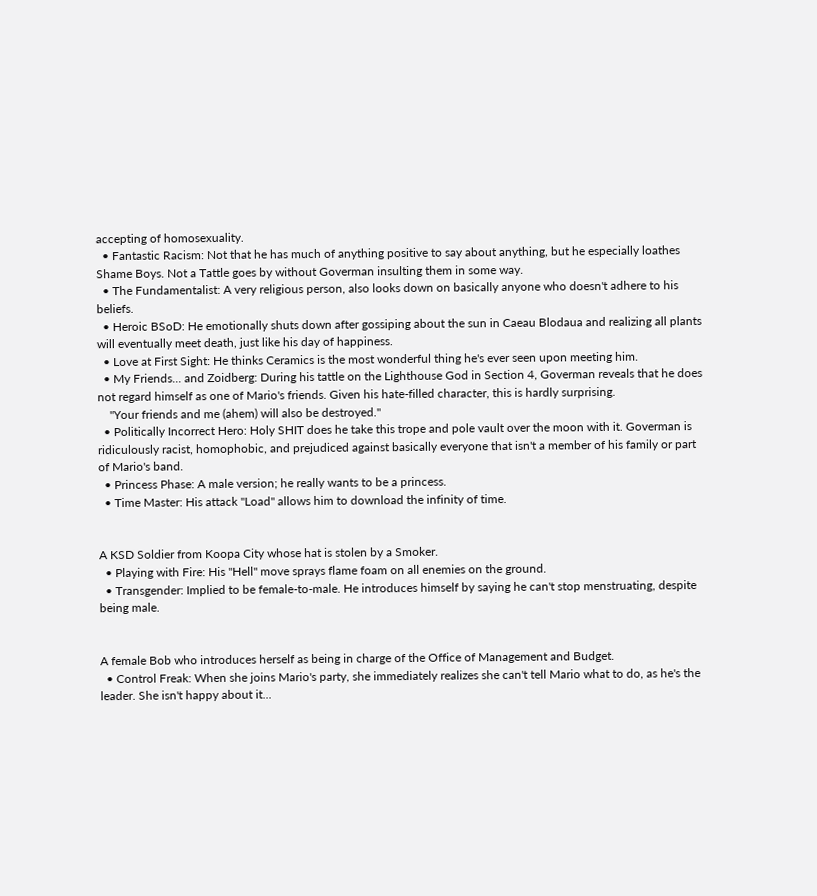accepting of homosexuality.
  • Fantastic Racism: Not that he has much of anything positive to say about anything, but he especially loathes Shame Boys. Not a Tattle goes by without Goverman insulting them in some way.
  • The Fundamentalist: A very religious person, also looks down on basically anyone who doesn't adhere to his beliefs.
  • Heroic BSoD: He emotionally shuts down after gossiping about the sun in Caeau Blodaua and realizing all plants will eventually meet death, just like his day of happiness.
  • Love at First Sight: He thinks Ceramics is the most wonderful thing he's ever seen upon meeting him.
  • My Friends... and Zoidberg: During his tattle on the Lighthouse God in Section 4, Goverman reveals that he does not regard himself as one of Mario's friends. Given his hate-filled character, this is hardly surprising.
    "Your friends and me (ahem) will also be destroyed."
  • Politically Incorrect Hero: Holy SHIT does he take this trope and pole vault over the moon with it. Goverman is ridiculously racist, homophobic, and prejudiced against basically everyone that isn't a member of his family or part of Mario's band.
  • Princess Phase: A male version; he really wants to be a princess.
  • Time Master: His attack "Load" allows him to download the infinity of time.


A KSD Soldier from Koopa City whose hat is stolen by a Smoker.
  • Playing with Fire: His "Hell" move sprays flame foam on all enemies on the ground.
  • Transgender: Implied to be female-to-male. He introduces himself by saying he can't stop menstruating, despite being male.


A female Bob who introduces herself as being in charge of the Office of Management and Budget.
  • Control Freak: When she joins Mario's party, she immediately realizes she can't tell Mario what to do, as he's the leader. She isn't happy about it...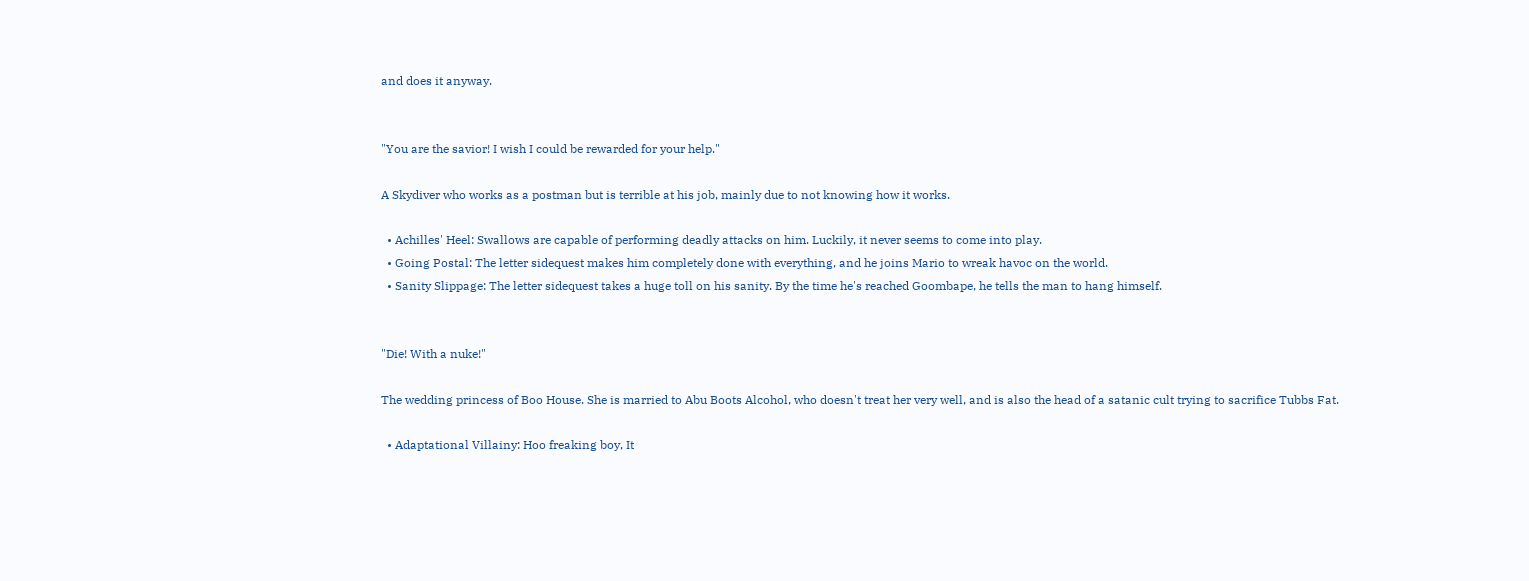and does it anyway.


"You are the savior! I wish I could be rewarded for your help."

A Skydiver who works as a postman but is terrible at his job, mainly due to not knowing how it works.

  • Achilles' Heel: Swallows are capable of performing deadly attacks on him. Luckily, it never seems to come into play.
  • Going Postal: The letter sidequest makes him completely done with everything, and he joins Mario to wreak havoc on the world.
  • Sanity Slippage: The letter sidequest takes a huge toll on his sanity. By the time he's reached Goombape, he tells the man to hang himself.


"Die! With a nuke!"

The wedding princess of Boo House. She is married to Abu Boots Alcohol, who doesn't treat her very well, and is also the head of a satanic cult trying to sacrifice Tubbs Fat.

  • Adaptational Villainy: Hoo freaking boy, It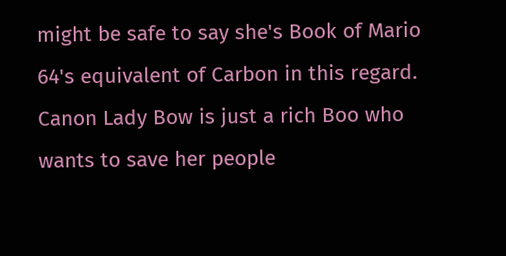might be safe to say she's Book of Mario 64's equivalent of Carbon in this regard. Canon Lady Bow is just a rich Boo who wants to save her people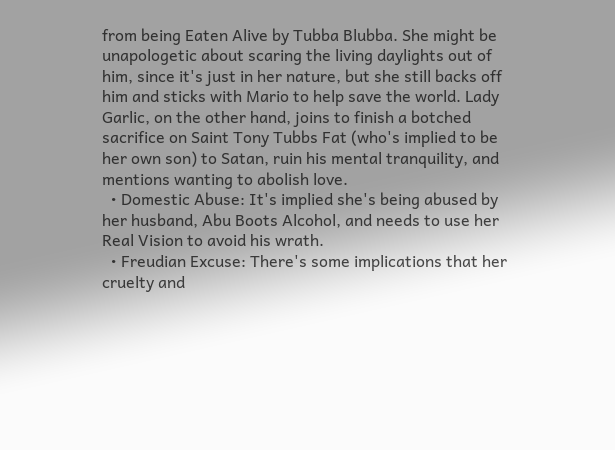from being Eaten Alive by Tubba Blubba. She might be unapologetic about scaring the living daylights out of him, since it's just in her nature, but she still backs off him and sticks with Mario to help save the world. Lady Garlic, on the other hand, joins to finish a botched sacrifice on Saint Tony Tubbs Fat (who's implied to be her own son) to Satan, ruin his mental tranquility, and mentions wanting to abolish love.
  • Domestic Abuse: It's implied she's being abused by her husband, Abu Boots Alcohol, and needs to use her Real Vision to avoid his wrath.
  • Freudian Excuse: There's some implications that her cruelty and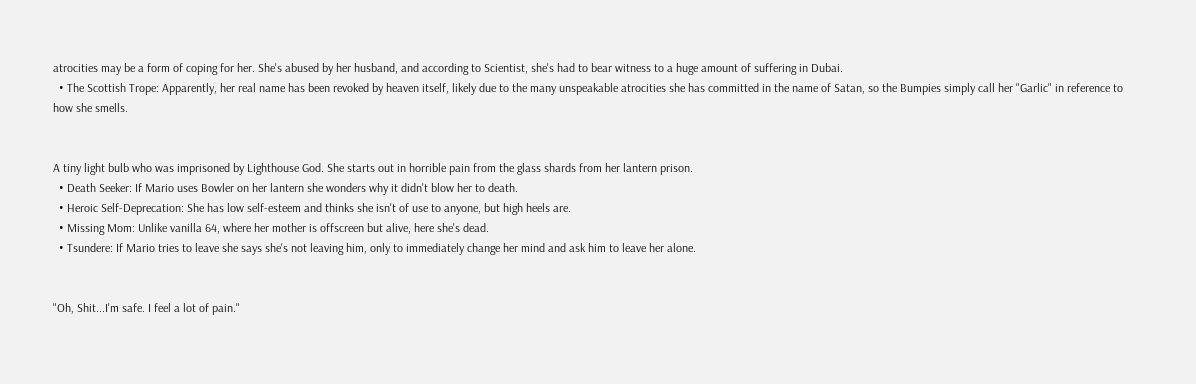atrocities may be a form of coping for her. She's abused by her husband, and according to Scientist, she's had to bear witness to a huge amount of suffering in Dubai.
  • The Scottish Trope: Apparently, her real name has been revoked by heaven itself, likely due to the many unspeakable atrocities she has committed in the name of Satan, so the Bumpies simply call her "Garlic" in reference to how she smells.


A tiny light bulb who was imprisoned by Lighthouse God. She starts out in horrible pain from the glass shards from her lantern prison.
  • Death Seeker: If Mario uses Bowler on her lantern she wonders why it didn't blow her to death.
  • Heroic Self-Deprecation: She has low self-esteem and thinks she isn't of use to anyone, but high heels are.
  • Missing Mom: Unlike vanilla 64, where her mother is offscreen but alive, here she's dead.
  • Tsundere: If Mario tries to leave she says she's not leaving him, only to immediately change her mind and ask him to leave her alone.


"Oh, Shit...I'm safe. I feel a lot of pain."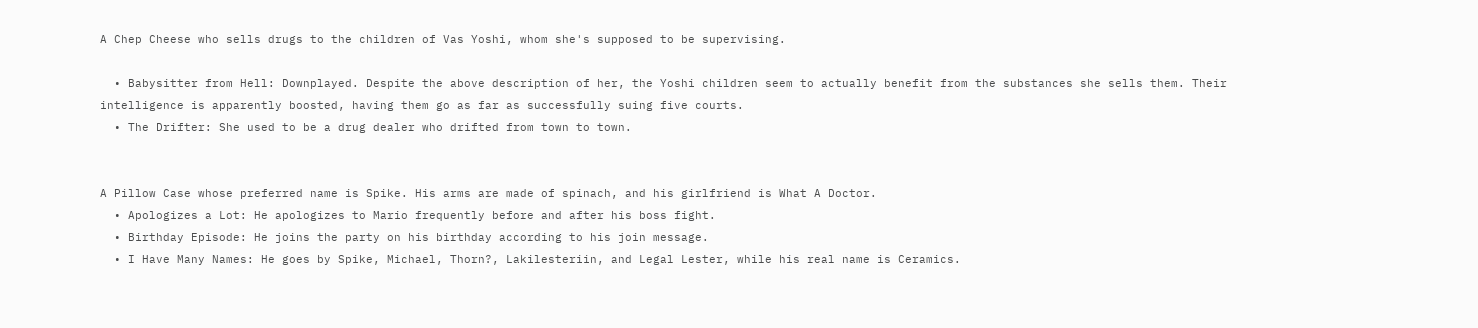A Chep Cheese who sells drugs to the children of Vas Yoshi, whom she's supposed to be supervising.

  • Babysitter from Hell: Downplayed. Despite the above description of her, the Yoshi children seem to actually benefit from the substances she sells them. Their intelligence is apparently boosted, having them go as far as successfully suing five courts.
  • The Drifter: She used to be a drug dealer who drifted from town to town.


A Pillow Case whose preferred name is Spike. His arms are made of spinach, and his girlfriend is What A Doctor.
  • Apologizes a Lot: He apologizes to Mario frequently before and after his boss fight.
  • Birthday Episode: He joins the party on his birthday according to his join message.
  • I Have Many Names: He goes by Spike, Michael, Thorn?, Lakilesteriin, and Legal Lester, while his real name is Ceramics.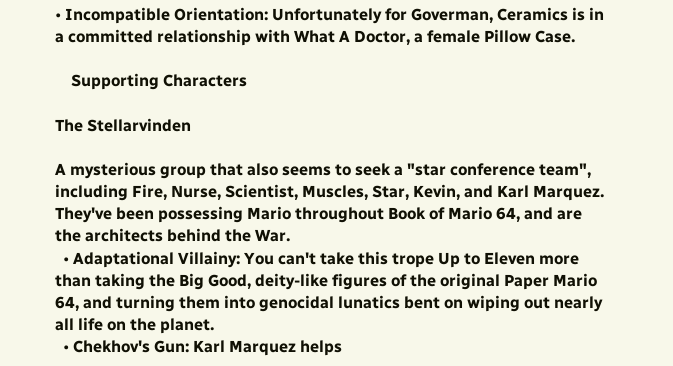• Incompatible Orientation: Unfortunately for Goverman, Ceramics is in a committed relationship with What A Doctor, a female Pillow Case.

    Supporting Characters

The Stellarvinden

A mysterious group that also seems to seek a "star conference team", including Fire, Nurse, Scientist, Muscles, Star, Kevin, and Karl Marquez. They've been possessing Mario throughout Book of Mario 64, and are the architects behind the War.
  • Adaptational Villainy: You can't take this trope Up to Eleven more than taking the Big Good, deity-like figures of the original Paper Mario 64, and turning them into genocidal lunatics bent on wiping out nearly all life on the planet.
  • Chekhov's Gun: Karl Marquez helps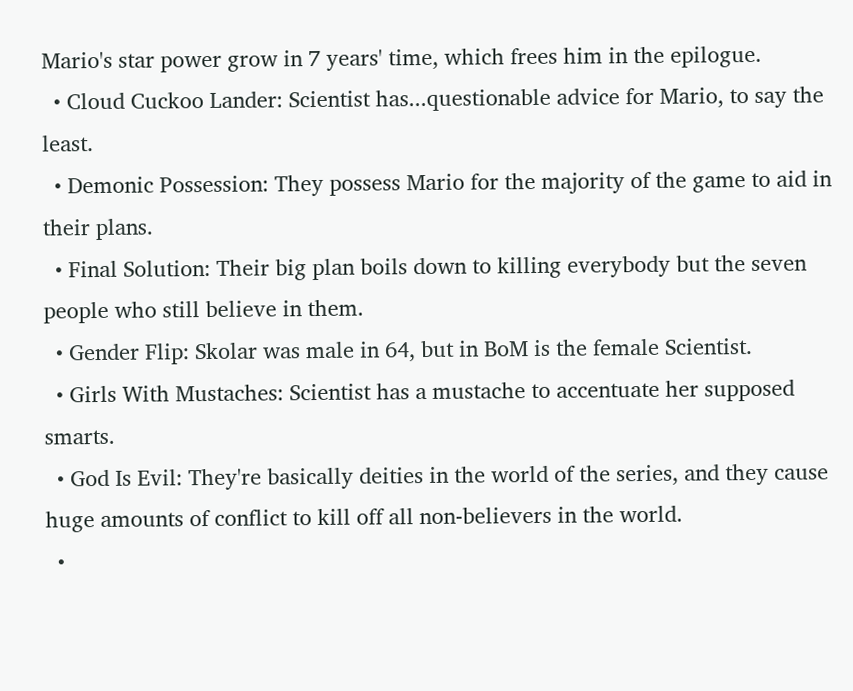Mario's star power grow in 7 years' time, which frees him in the epilogue.
  • Cloud Cuckoo Lander: Scientist has...questionable advice for Mario, to say the least.
  • Demonic Possession: They possess Mario for the majority of the game to aid in their plans.
  • Final Solution: Their big plan boils down to killing everybody but the seven people who still believe in them.
  • Gender Flip: Skolar was male in 64, but in BoM is the female Scientist.
  • Girls With Mustaches: Scientist has a mustache to accentuate her supposed smarts.
  • God Is Evil: They're basically deities in the world of the series, and they cause huge amounts of conflict to kill off all non-believers in the world.
  •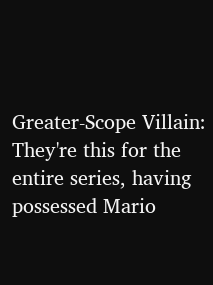Greater-Scope Villain: They're this for the entire series, having possessed Mario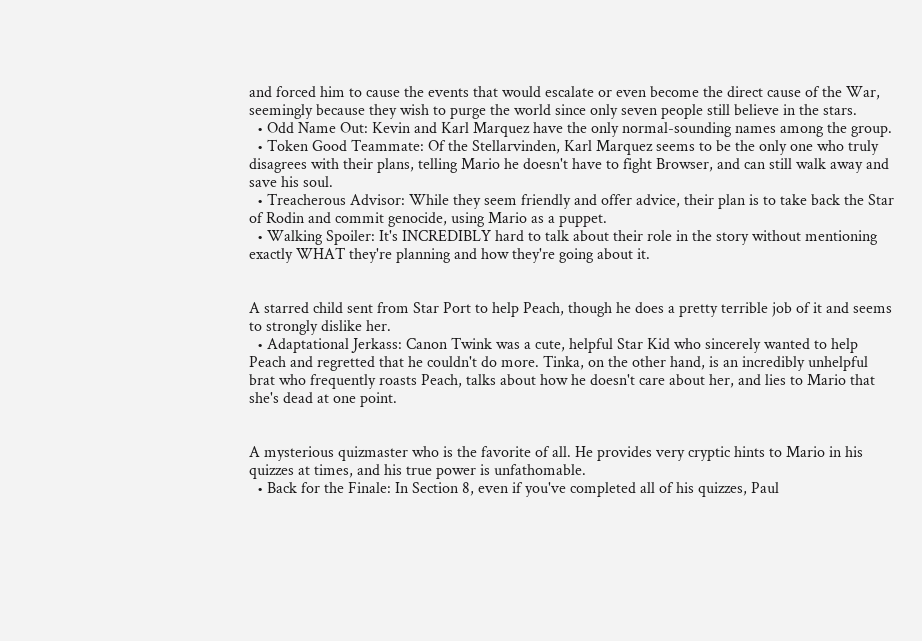and forced him to cause the events that would escalate or even become the direct cause of the War, seemingly because they wish to purge the world since only seven people still believe in the stars.
  • Odd Name Out: Kevin and Karl Marquez have the only normal-sounding names among the group.
  • Token Good Teammate: Of the Stellarvinden, Karl Marquez seems to be the only one who truly disagrees with their plans, telling Mario he doesn't have to fight Browser, and can still walk away and save his soul.
  • Treacherous Advisor: While they seem friendly and offer advice, their plan is to take back the Star of Rodin and commit genocide, using Mario as a puppet.
  • Walking Spoiler: It's INCREDIBLY hard to talk about their role in the story without mentioning exactly WHAT they're planning and how they're going about it.


A starred child sent from Star Port to help Peach, though he does a pretty terrible job of it and seems to strongly dislike her.
  • Adaptational Jerkass: Canon Twink was a cute, helpful Star Kid who sincerely wanted to help Peach and regretted that he couldn't do more. Tinka, on the other hand, is an incredibly unhelpful brat who frequently roasts Peach, talks about how he doesn't care about her, and lies to Mario that she's dead at one point.


A mysterious quizmaster who is the favorite of all. He provides very cryptic hints to Mario in his quizzes at times, and his true power is unfathomable.
  • Back for the Finale: In Section 8, even if you've completed all of his quizzes, Paul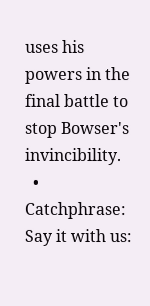uses his powers in the final battle to stop Bowser's invincibility.
  • Catchphrase: Say it with us: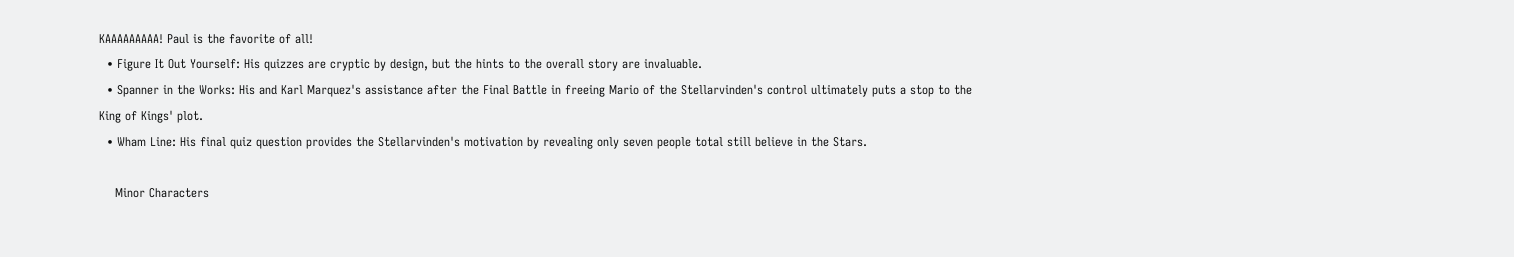KAAAAAAAAA! Paul is the favorite of all!
  • Figure It Out Yourself: His quizzes are cryptic by design, but the hints to the overall story are invaluable.
  • Spanner in the Works: His and Karl Marquez's assistance after the Final Battle in freeing Mario of the Stellarvinden's control ultimately puts a stop to the King of Kings' plot.
  • Wham Line: His final quiz question provides the Stellarvinden's motivation by revealing only seven people total still believe in the Stars.

    Minor Characters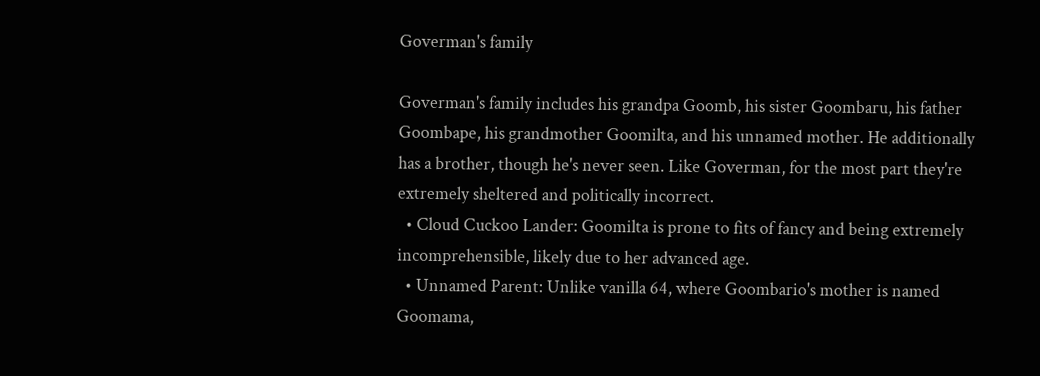Goverman's family

Goverman's family includes his grandpa Goomb, his sister Goombaru, his father Goombape, his grandmother Goomilta, and his unnamed mother. He additionally has a brother, though he's never seen. Like Goverman, for the most part they're extremely sheltered and politically incorrect.
  • Cloud Cuckoo Lander: Goomilta is prone to fits of fancy and being extremely incomprehensible, likely due to her advanced age.
  • Unnamed Parent: Unlike vanilla 64, where Goombario's mother is named Goomama,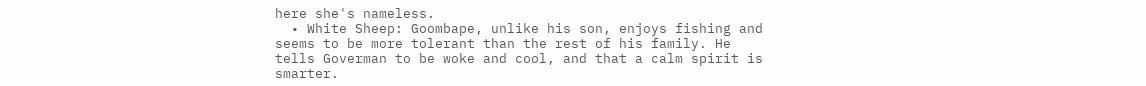here she's nameless.
  • White Sheep: Goombape, unlike his son, enjoys fishing and seems to be more tolerant than the rest of his family. He tells Goverman to be woke and cool, and that a calm spirit is smarter.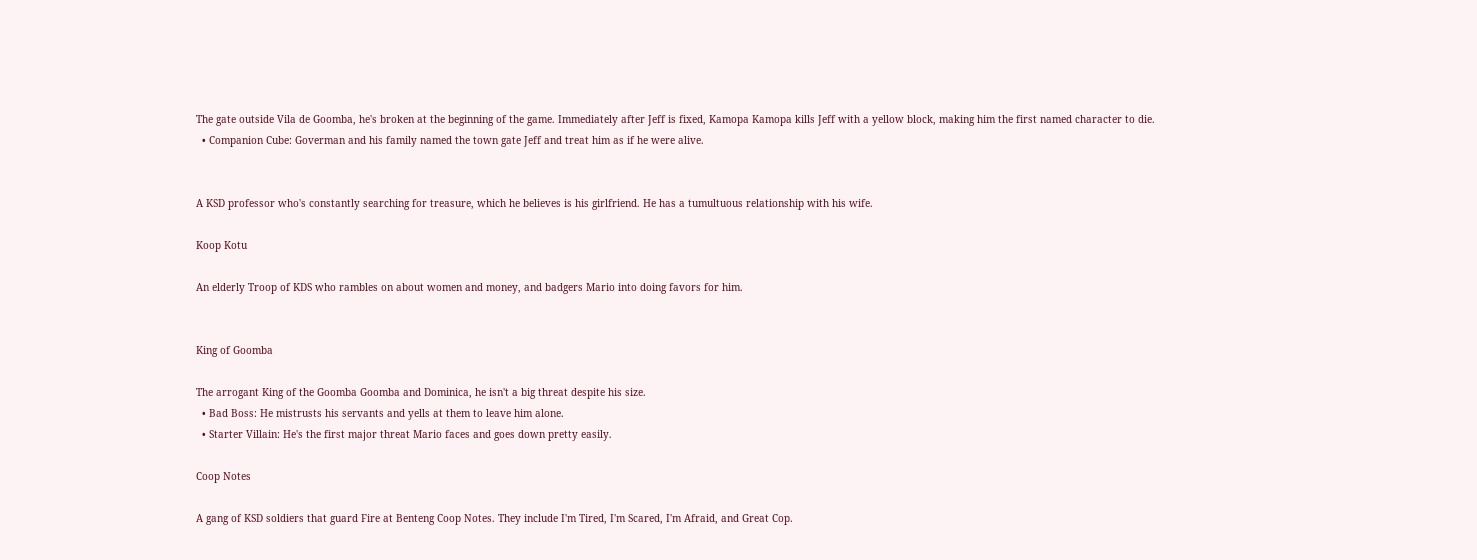The gate outside Vila de Goomba, he's broken at the beginning of the game. Immediately after Jeff is fixed, Kamopa Kamopa kills Jeff with a yellow block, making him the first named character to die.
  • Companion Cube: Goverman and his family named the town gate Jeff and treat him as if he were alive.


A KSD professor who's constantly searching for treasure, which he believes is his girlfriend. He has a tumultuous relationship with his wife.

Koop Kotu

An elderly Troop of KDS who rambles on about women and money, and badgers Mario into doing favors for him.


King of Goomba

The arrogant King of the Goomba Goomba and Dominica, he isn't a big threat despite his size.
  • Bad Boss: He mistrusts his servants and yells at them to leave him alone.
  • Starter Villain: He's the first major threat Mario faces and goes down pretty easily.

Coop Notes

A gang of KSD soldiers that guard Fire at Benteng Coop Notes. They include I'm Tired, I'm Scared, I'm Afraid, and Great Cop.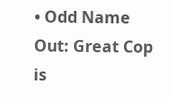• Odd Name Out: Great Cop is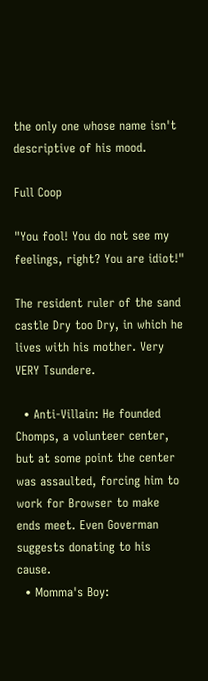the only one whose name isn't descriptive of his mood.

Full Coop

"You fool! You do not see my feelings, right? You are idiot!"

The resident ruler of the sand castle Dry too Dry, in which he lives with his mother. Very VERY Tsundere.

  • Anti-Villain: He founded Chomps, a volunteer center, but at some point the center was assaulted, forcing him to work for Browser to make ends meet. Even Goverman suggests donating to his cause.
  • Momma's Boy: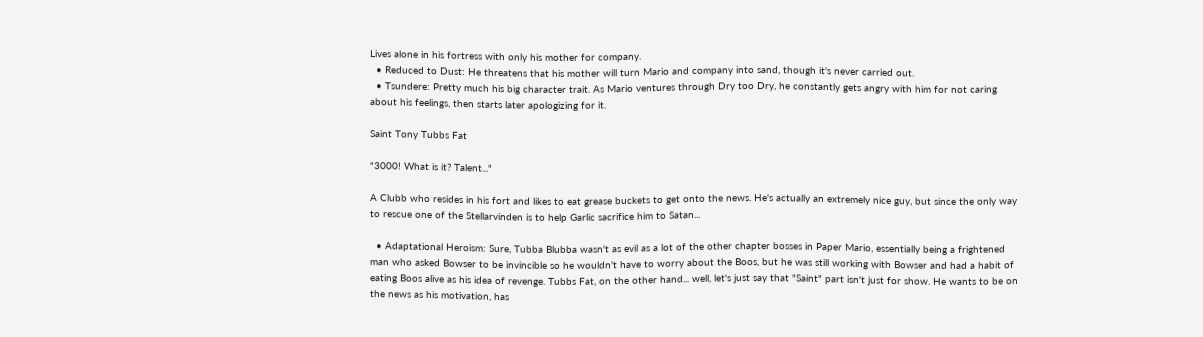Lives alone in his fortress with only his mother for company.
  • Reduced to Dust: He threatens that his mother will turn Mario and company into sand, though it's never carried out.
  • Tsundere: Pretty much his big character trait. As Mario ventures through Dry too Dry, he constantly gets angry with him for not caring about his feelings, then starts later apologizing for it.

Saint Tony Tubbs Fat

"3000! What is it? Talent..."

A Clubb who resides in his fort and likes to eat grease buckets to get onto the news. He's actually an extremely nice guy, but since the only way to rescue one of the Stellarvinden is to help Garlic sacrifice him to Satan...

  • Adaptational Heroism: Sure, Tubba Blubba wasn't as evil as a lot of the other chapter bosses in Paper Mario, essentially being a frightened man who asked Bowser to be invincible so he wouldn't have to worry about the Boos, but he was still working with Bowser and had a habit of eating Boos alive as his idea of revenge. Tubbs Fat, on the other hand... well, let's just say that "Saint" part isn't just for show. He wants to be on the news as his motivation, has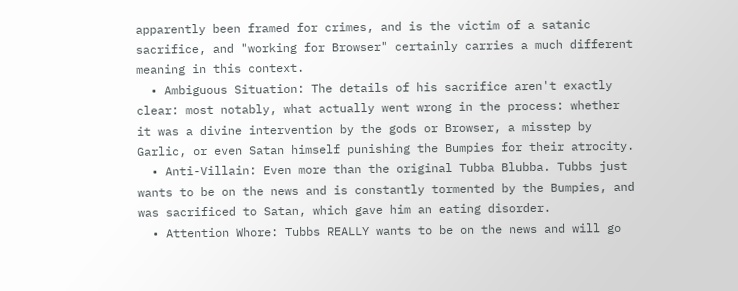apparently been framed for crimes, and is the victim of a satanic sacrifice, and "working for Browser" certainly carries a much different meaning in this context.
  • Ambiguous Situation: The details of his sacrifice aren't exactly clear: most notably, what actually went wrong in the process: whether it was a divine intervention by the gods or Browser, a misstep by Garlic, or even Satan himself punishing the Bumpies for their atrocity.
  • Anti-Villain: Even more than the original Tubba Blubba. Tubbs just wants to be on the news and is constantly tormented by the Bumpies, and was sacrificed to Satan, which gave him an eating disorder.
  • Attention Whore: Tubbs REALLY wants to be on the news and will go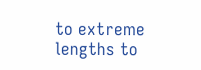to extreme lengths to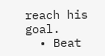reach his goal.
  • Beat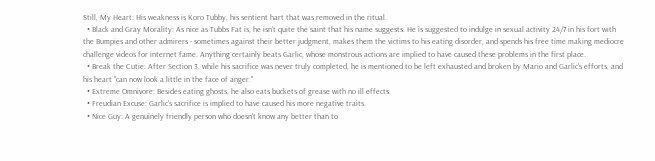Still, My Heart: His weakness is Koro Tubby, his sentient hart that was removed in the ritual.
  • Black and Gray Morality: As nice as Tubbs Fat is, he isn't quite the saint that his name suggests. He is suggested to indulge in sexual activity 24/7 in his fort with the Bumpies and other admirers - sometimes against their better judgment, makes them the victims to his eating disorder, and spends his free time making mediocre challenge videos for internet fame. Anything certainly beats Garlic, whose monstrous actions are implied to have caused these problems in the first place.
  • Break the Cutie: After Section 3, while his sacrifice was never truly completed, he is mentioned to be left exhausted and broken by Mario and Garlic's efforts, and his heart "can now look a little in the face of anger."
  • Extreme Omnivore: Besides eating ghosts, he also eats buckets of grease with no ill effects.
  • Freudian Excuse: Garlic's sacrifice is implied to have caused his more negative traits.
  • Nice Guy: A genuinely friendly person who doesn't know any better than to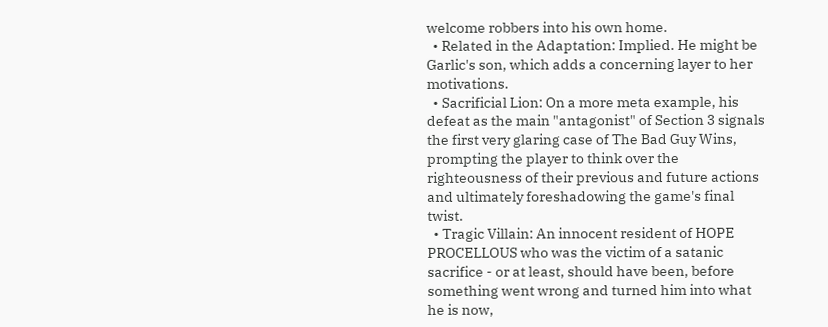welcome robbers into his own home.
  • Related in the Adaptation: Implied. He might be Garlic's son, which adds a concerning layer to her motivations.
  • Sacrificial Lion: On a more meta example, his defeat as the main "antagonist" of Section 3 signals the first very glaring case of The Bad Guy Wins, prompting the player to think over the righteousness of their previous and future actions and ultimately foreshadowing the game's final twist.
  • Tragic Villain: An innocent resident of HOPE PROCELLOUS who was the victim of a satanic sacrifice - or at least, should have been, before something went wrong and turned him into what he is now,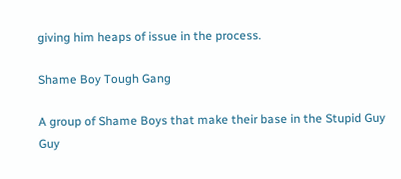giving him heaps of issue in the process.

Shame Boy Tough Gang

A group of Shame Boys that make their base in the Stupid Guy Guy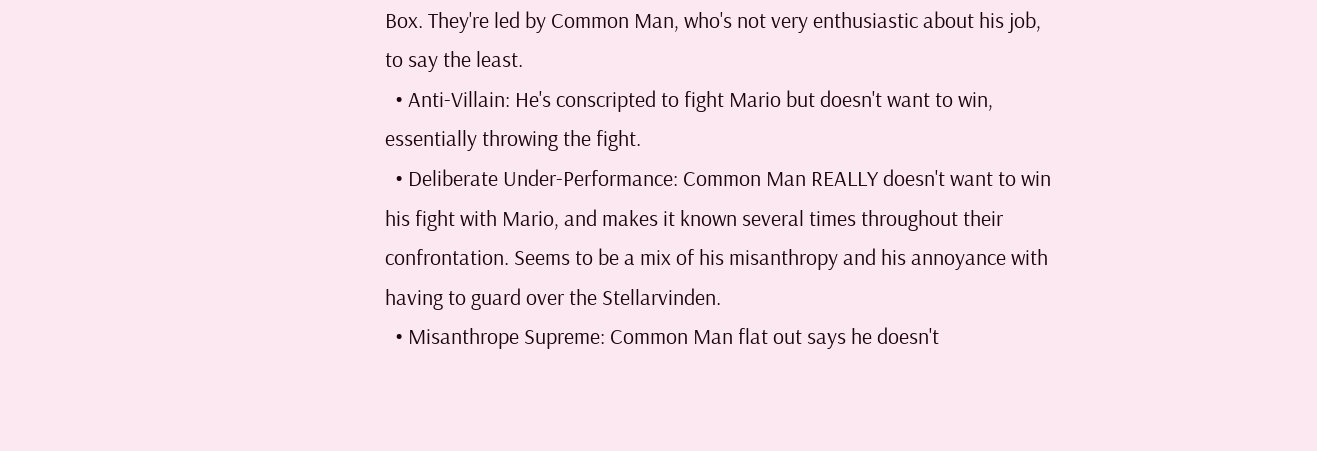Box. They're led by Common Man, who's not very enthusiastic about his job, to say the least.
  • Anti-Villain: He's conscripted to fight Mario but doesn't want to win, essentially throwing the fight.
  • Deliberate Under-Performance: Common Man REALLY doesn't want to win his fight with Mario, and makes it known several times throughout their confrontation. Seems to be a mix of his misanthropy and his annoyance with having to guard over the Stellarvinden.
  • Misanthrope Supreme: Common Man flat out says he doesn't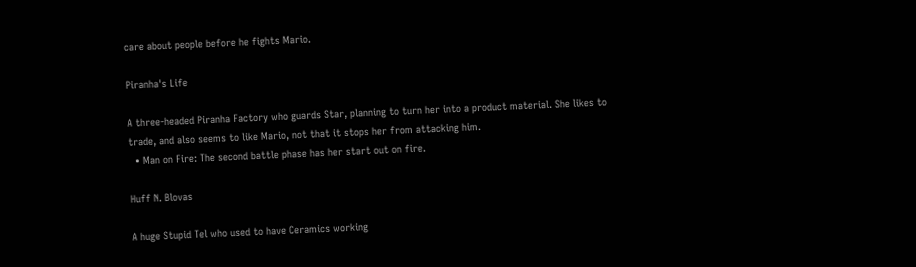care about people before he fights Mario.

Piranha's Life

A three-headed Piranha Factory who guards Star, planning to turn her into a product material. She likes to trade, and also seems to like Mario, not that it stops her from attacking him.
  • Man on Fire: The second battle phase has her start out on fire.

Huff N. Blovas

A huge Stupid Tel who used to have Ceramics working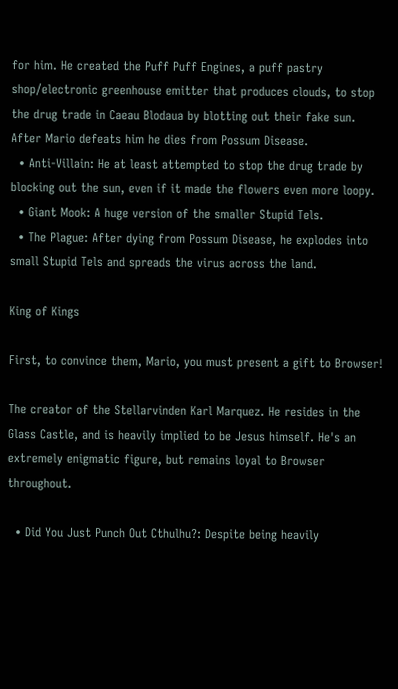for him. He created the Puff Puff Engines, a puff pastry shop/electronic greenhouse emitter that produces clouds, to stop the drug trade in Caeau Blodaua by blotting out their fake sun. After Mario defeats him he dies from Possum Disease.
  • Anti-Villain: He at least attempted to stop the drug trade by blocking out the sun, even if it made the flowers even more loopy.
  • Giant Mook: A huge version of the smaller Stupid Tels.
  • The Plague: After dying from Possum Disease, he explodes into small Stupid Tels and spreads the virus across the land.

King of Kings

First, to convince them, Mario, you must present a gift to Browser!

The creator of the Stellarvinden Karl Marquez. He resides in the Glass Castle, and is heavily implied to be Jesus himself. He's an extremely enigmatic figure, but remains loyal to Browser throughout.

  • Did You Just Punch Out Cthulhu?: Despite being heavily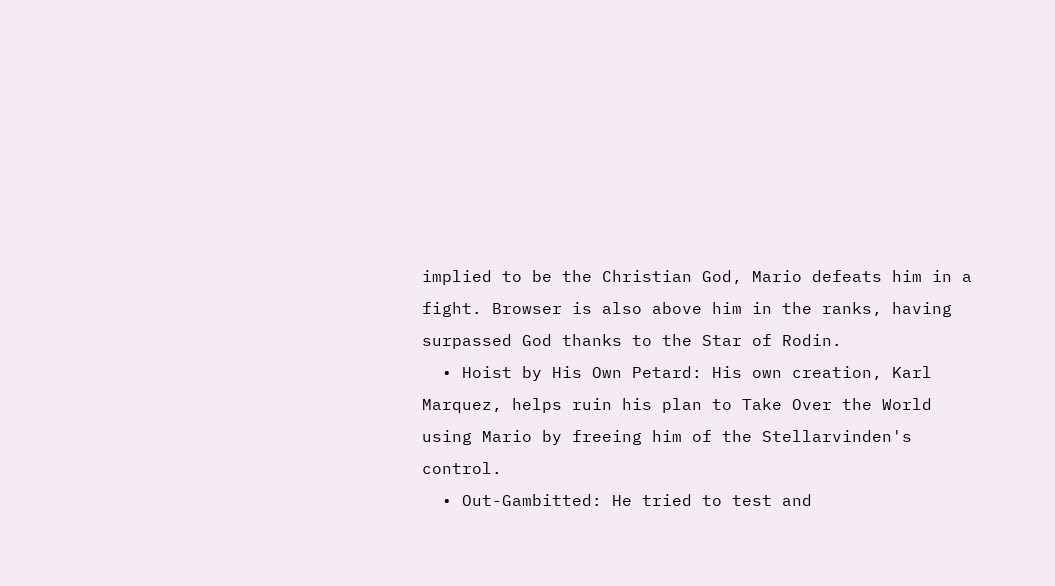implied to be the Christian God, Mario defeats him in a fight. Browser is also above him in the ranks, having surpassed God thanks to the Star of Rodin.
  • Hoist by His Own Petard: His own creation, Karl Marquez, helps ruin his plan to Take Over the World using Mario by freeing him of the Stellarvinden's control.
  • Out-Gambitted: He tried to test and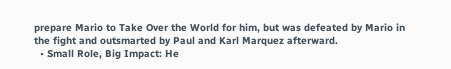prepare Mario to Take Over the World for him, but was defeated by Mario in the fight and outsmarted by Paul and Karl Marquez afterward.
  • Small Role, Big Impact: He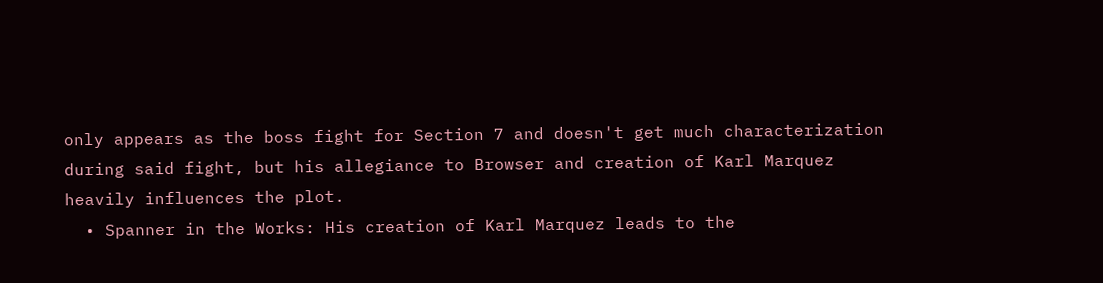only appears as the boss fight for Section 7 and doesn't get much characterization during said fight, but his allegiance to Browser and creation of Karl Marquez heavily influences the plot.
  • Spanner in the Works: His creation of Karl Marquez leads to the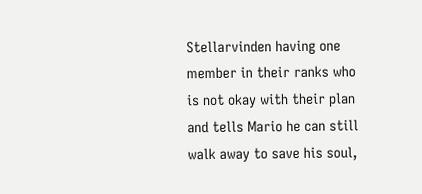Stellarvinden having one member in their ranks who is not okay with their plan and tells Mario he can still walk away to save his soul,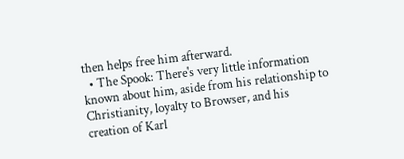then helps free him afterward.
  • The Spook: There's very little information known about him, aside from his relationship to Christianity, loyalty to Browser, and his creation of Karl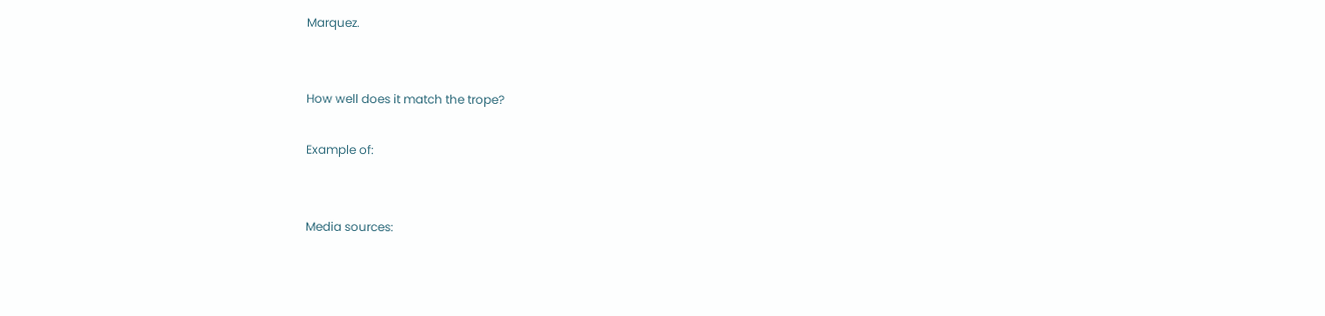Marquez.


How well does it match the trope?

Example of:


Media sources: